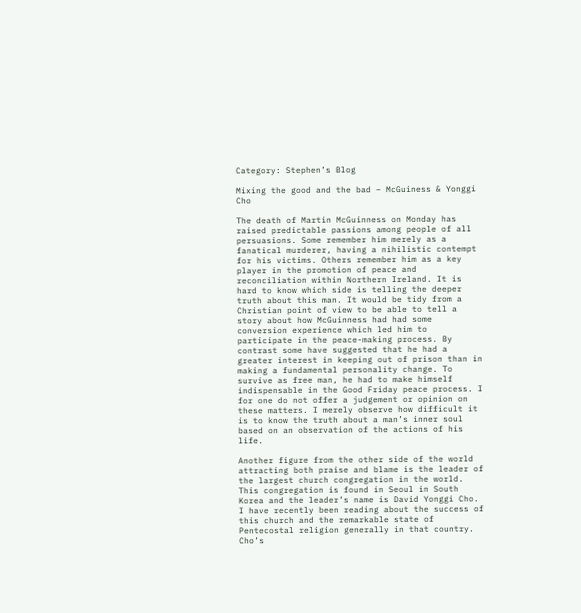Category: Stephen’s Blog

Mixing the good and the bad – McGuiness & Yonggi Cho

The death of Martin McGuinness on Monday has raised predictable passions among people of all persuasions. Some remember him merely as a fanatical murderer, having a nihilistic contempt for his victims. Others remember him as a key player in the promotion of peace and reconciliation within Northern Ireland. It is hard to know which side is telling the deeper truth about this man. It would be tidy from a Christian point of view to be able to tell a story about how McGuinness had had some conversion experience which led him to participate in the peace-making process. By contrast some have suggested that he had a greater interest in keeping out of prison than in making a fundamental personality change. To survive as free man, he had to make himself indispensable in the Good Friday peace process. I for one do not offer a judgement or opinion on these matters. I merely observe how difficult it is to know the truth about a man’s inner soul based on an observation of the actions of his life.

Another figure from the other side of the world attracting both praise and blame is the leader of the largest church congregation in the world. This congregation is found in Seoul in South Korea and the leader’s name is David Yonggi Cho. I have recently been reading about the success of this church and the remarkable state of Pentecostal religion generally in that country. Cho’s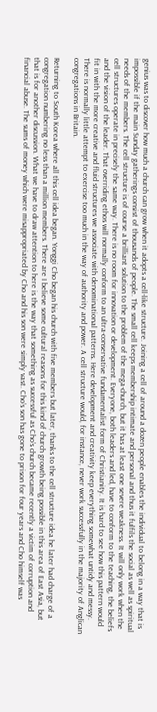genius was to discover how much a church can grow when it adopts a cell-like structure. Joining a cell of around a dozen people enables the individual to belong in a way that is impossible if the main Sunday gatherings consist of thousands of people. The small cell keeps membership intimate and personal and thus it fulfils the social as well as spiritual needs of the members. The cell structure is of course a brilliant solution to the problem of the mega-church, but it has at least one severe weakness. It will only work when the cell structures operate in precisely the same way. There is no room for innovation or development. Everyone, both leaders and led, have to conform to the teaching, the beliefs and the vision of the leader. That overriding ethos will normally conform to an ultra-conservative fundamentalist form of Christianity. It is hard to see how this pattern would fit in with the more creative and fluid structures we associate with denominational patterns. Here development and creativity keep everything somewhat untidy and messy. There is normally little attempt to exercise too much in the way of authority and power. A cell structure would, for instance, never work successfully in the majority of Anglican congregations in Britain.

Returning to South Korea where all this cell idea began. Yonggi Cho began his church with five members but later, thanks to the cell structure idea he later had charge of a congregation numbering no less than a million members. There are I believe some cultural reasons for this kind of church growth being possible in this area of East Asia, but that is for another discussion. What we have to draw attention to here is the way that something as successful as Cho’s church became recently a victim of corruption and financial abuse. The sums of money which were misappropriated by Cho and his son were simply vast. Cho’s son has gone to prison for four years and Cho himself was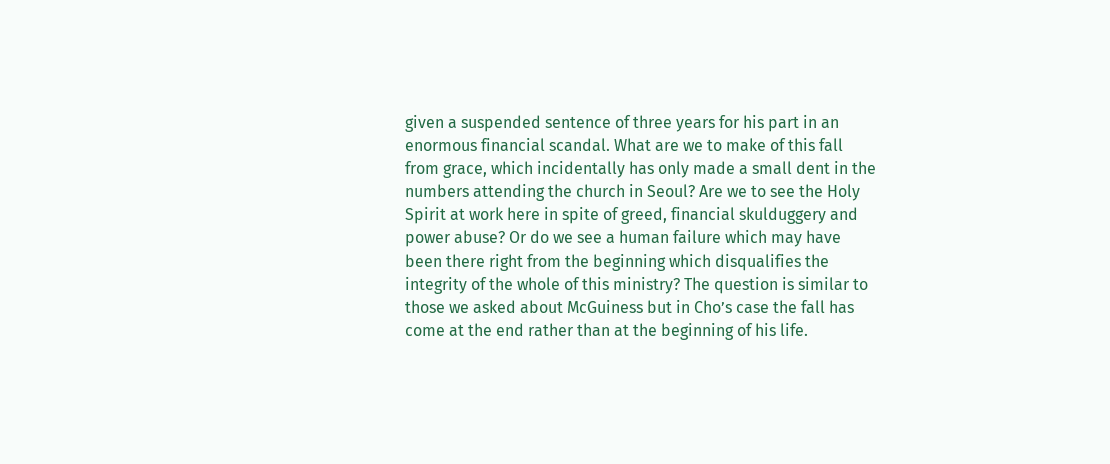given a suspended sentence of three years for his part in an enormous financial scandal. What are we to make of this fall from grace, which incidentally has only made a small dent in the numbers attending the church in Seoul? Are we to see the Holy Spirit at work here in spite of greed, financial skulduggery and power abuse? Or do we see a human failure which may have been there right from the beginning which disqualifies the integrity of the whole of this ministry? The question is similar to those we asked about McGuiness but in Cho’s case the fall has come at the end rather than at the beginning of his life.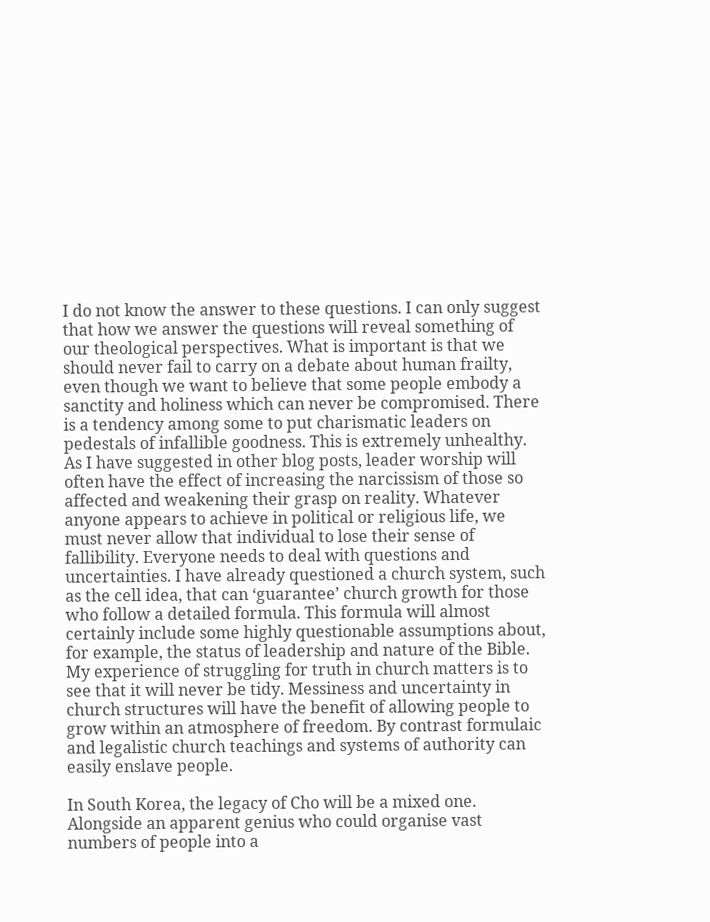I do not know the answer to these questions. I can only suggest that how we answer the questions will reveal something of our theological perspectives. What is important is that we should never fail to carry on a debate about human frailty, even though we want to believe that some people embody a sanctity and holiness which can never be compromised. There is a tendency among some to put charismatic leaders on pedestals of infallible goodness. This is extremely unhealthy. As I have suggested in other blog posts, leader worship will often have the effect of increasing the narcissism of those so affected and weakening their grasp on reality. Whatever anyone appears to achieve in political or religious life, we must never allow that individual to lose their sense of fallibility. Everyone needs to deal with questions and uncertainties. I have already questioned a church system, such as the cell idea, that can ‘guarantee’ church growth for those who follow a detailed formula. This formula will almost certainly include some highly questionable assumptions about, for example, the status of leadership and nature of the Bible. My experience of struggling for truth in church matters is to see that it will never be tidy. Messiness and uncertainty in church structures will have the benefit of allowing people to grow within an atmosphere of freedom. By contrast formulaic and legalistic church teachings and systems of authority can easily enslave people.

In South Korea, the legacy of Cho will be a mixed one. Alongside an apparent genius who could organise vast numbers of people into a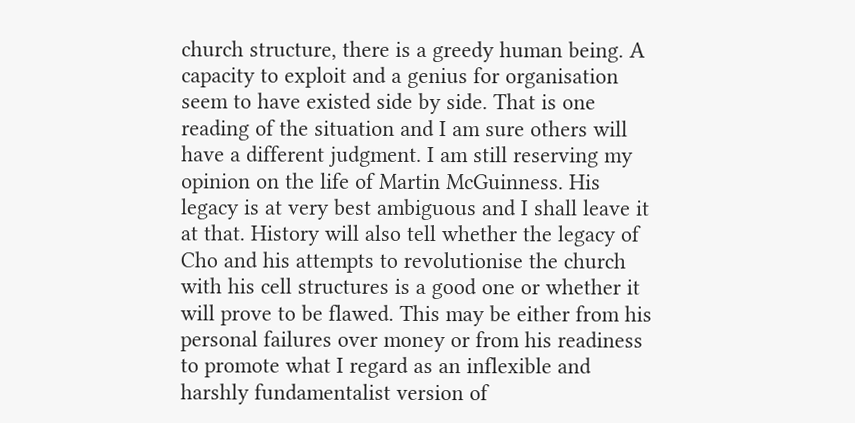church structure, there is a greedy human being. A capacity to exploit and a genius for organisation seem to have existed side by side. That is one reading of the situation and I am sure others will have a different judgment. I am still reserving my opinion on the life of Martin McGuinness. His legacy is at very best ambiguous and I shall leave it at that. History will also tell whether the legacy of Cho and his attempts to revolutionise the church with his cell structures is a good one or whether it will prove to be flawed. This may be either from his personal failures over money or from his readiness to promote what I regard as an inflexible and harshly fundamentalist version of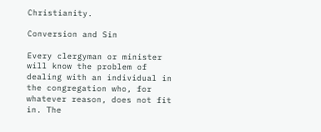Christianity.

Conversion and Sin

Every clergyman or minister will know the problem of dealing with an individual in the congregation who, for whatever reason, does not fit in. The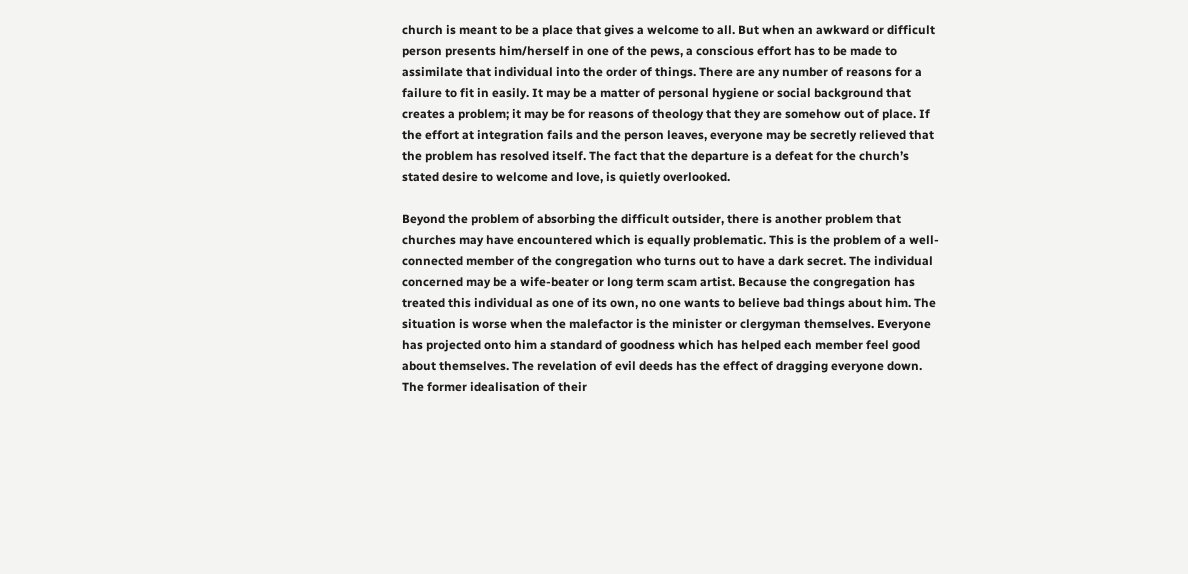church is meant to be a place that gives a welcome to all. But when an awkward or difficult person presents him/herself in one of the pews, a conscious effort has to be made to assimilate that individual into the order of things. There are any number of reasons for a failure to fit in easily. It may be a matter of personal hygiene or social background that creates a problem; it may be for reasons of theology that they are somehow out of place. If the effort at integration fails and the person leaves, everyone may be secretly relieved that the problem has resolved itself. The fact that the departure is a defeat for the church’s stated desire to welcome and love, is quietly overlooked.

Beyond the problem of absorbing the difficult outsider, there is another problem that churches may have encountered which is equally problematic. This is the problem of a well-connected member of the congregation who turns out to have a dark secret. The individual concerned may be a wife-beater or long term scam artist. Because the congregation has treated this individual as one of its own, no one wants to believe bad things about him. The situation is worse when the malefactor is the minister or clergyman themselves. Everyone has projected onto him a standard of goodness which has helped each member feel good about themselves. The revelation of evil deeds has the effect of dragging everyone down. The former idealisation of their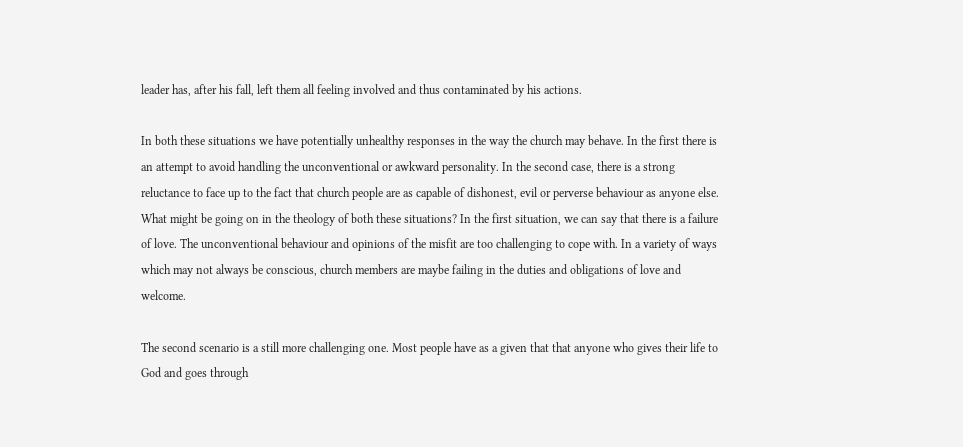leader has, after his fall, left them all feeling involved and thus contaminated by his actions.

In both these situations we have potentially unhealthy responses in the way the church may behave. In the first there is an attempt to avoid handling the unconventional or awkward personality. In the second case, there is a strong reluctance to face up to the fact that church people are as capable of dishonest, evil or perverse behaviour as anyone else. What might be going on in the theology of both these situations? In the first situation, we can say that there is a failure of love. The unconventional behaviour and opinions of the misfit are too challenging to cope with. In a variety of ways which may not always be conscious, church members are maybe failing in the duties and obligations of love and welcome.

The second scenario is a still more challenging one. Most people have as a given that that anyone who gives their life to God and goes through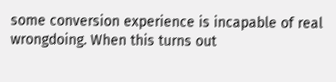some conversion experience is incapable of real wrongdoing. When this turns out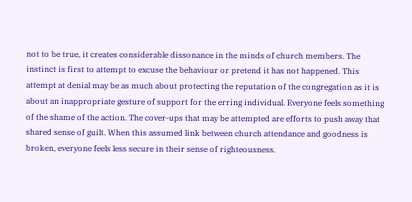not to be true, it creates considerable dissonance in the minds of church members. The instinct is first to attempt to excuse the behaviour or pretend it has not happened. This attempt at denial may be as much about protecting the reputation of the congregation as it is about an inappropriate gesture of support for the erring individual. Everyone feels something of the shame of the action. The cover-ups that may be attempted are efforts to push away that shared sense of guilt. When this assumed link between church attendance and goodness is broken, everyone feels less secure in their sense of righteousness.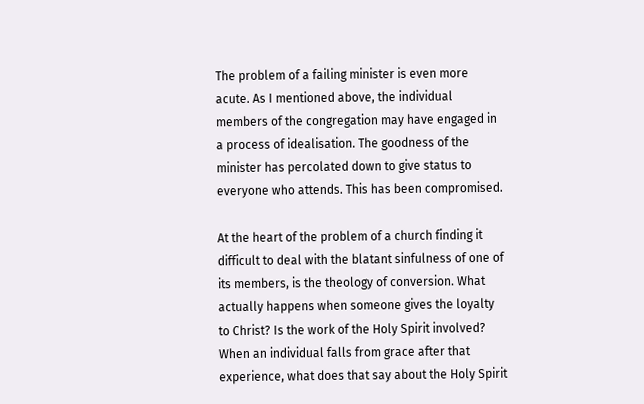The problem of a failing minister is even more acute. As I mentioned above, the individual members of the congregation may have engaged in a process of idealisation. The goodness of the minister has percolated down to give status to everyone who attends. This has been compromised.

At the heart of the problem of a church finding it difficult to deal with the blatant sinfulness of one of its members, is the theology of conversion. What actually happens when someone gives the loyalty to Christ? Is the work of the Holy Spirit involved? When an individual falls from grace after that experience, what does that say about the Holy Spirit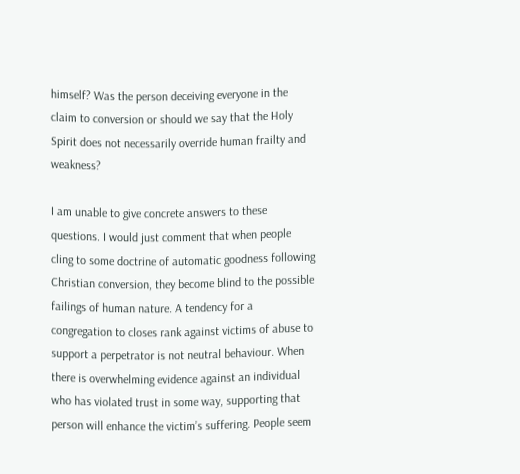himself? Was the person deceiving everyone in the claim to conversion or should we say that the Holy Spirit does not necessarily override human frailty and weakness?

I am unable to give concrete answers to these questions. I would just comment that when people cling to some doctrine of automatic goodness following Christian conversion, they become blind to the possible failings of human nature. A tendency for a congregation to closes rank against victims of abuse to support a perpetrator is not neutral behaviour. When there is overwhelming evidence against an individual who has violated trust in some way, supporting that person will enhance the victim’s suffering. People seem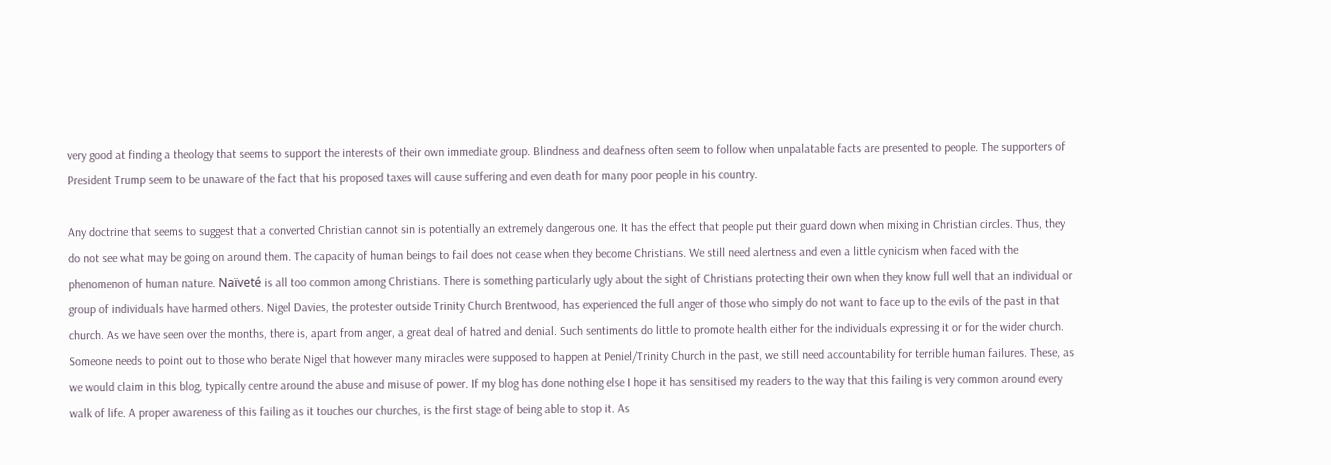very good at finding a theology that seems to support the interests of their own immediate group. Blindness and deafness often seem to follow when unpalatable facts are presented to people. The supporters of President Trump seem to be unaware of the fact that his proposed taxes will cause suffering and even death for many poor people in his country.

Any doctrine that seems to suggest that a converted Christian cannot sin is potentially an extremely dangerous one. It has the effect that people put their guard down when mixing in Christian circles. Thus, they do not see what may be going on around them. The capacity of human beings to fail does not cease when they become Christians. We still need alertness and even a little cynicism when faced with the phenomenon of human nature. Naïveté is all too common among Christians. There is something particularly ugly about the sight of Christians protecting their own when they know full well that an individual or group of individuals have harmed others. Nigel Davies, the protester outside Trinity Church Brentwood, has experienced the full anger of those who simply do not want to face up to the evils of the past in that church. As we have seen over the months, there is, apart from anger, a great deal of hatred and denial. Such sentiments do little to promote health either for the individuals expressing it or for the wider church. Someone needs to point out to those who berate Nigel that however many miracles were supposed to happen at Peniel/Trinity Church in the past, we still need accountability for terrible human failures. These, as we would claim in this blog, typically centre around the abuse and misuse of power. If my blog has done nothing else I hope it has sensitised my readers to the way that this failing is very common around every walk of life. A proper awareness of this failing as it touches our churches, is the first stage of being able to stop it. As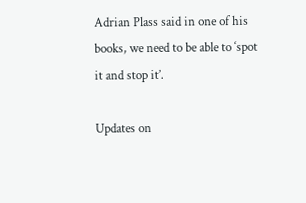Adrian Plass said in one of his books, we need to be able to ‘spot it and stop it’.

Updates on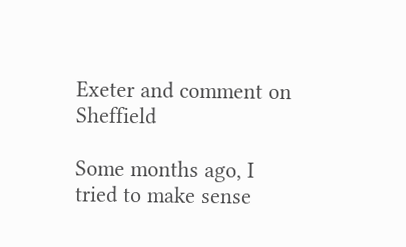Exeter and comment on Sheffield

Some months ago, I tried to make sense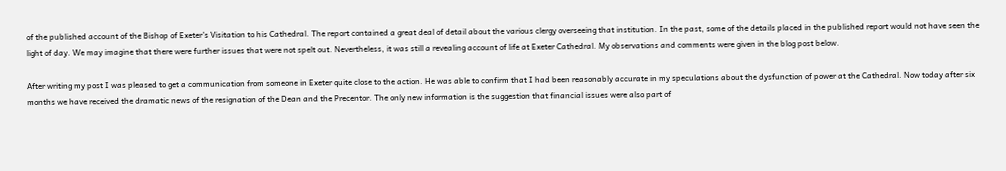of the published account of the Bishop of Exeter’s Visitation to his Cathedral. The report contained a great deal of detail about the various clergy overseeing that institution. In the past, some of the details placed in the published report would not have seen the light of day. We may imagine that there were further issues that were not spelt out. Nevertheless, it was still a revealing account of life at Exeter Cathedral. My observations and comments were given in the blog post below.

After writing my post I was pleased to get a communication from someone in Exeter quite close to the action. He was able to confirm that I had been reasonably accurate in my speculations about the dysfunction of power at the Cathedral. Now today after six months we have received the dramatic news of the resignation of the Dean and the Precentor. The only new information is the suggestion that financial issues were also part of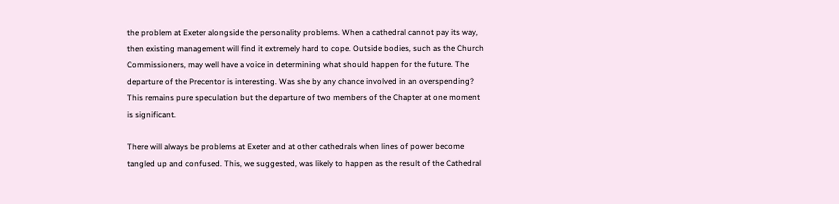the problem at Exeter alongside the personality problems. When a cathedral cannot pay its way, then existing management will find it extremely hard to cope. Outside bodies, such as the Church Commissioners, may well have a voice in determining what should happen for the future. The departure of the Precentor is interesting. Was she by any chance involved in an overspending? This remains pure speculation but the departure of two members of the Chapter at one moment is significant.

There will always be problems at Exeter and at other cathedrals when lines of power become tangled up and confused. This, we suggested, was likely to happen as the result of the Cathedral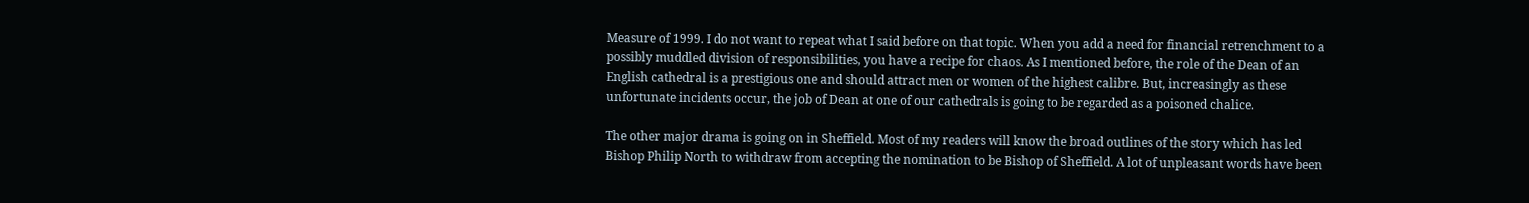Measure of 1999. I do not want to repeat what I said before on that topic. When you add a need for financial retrenchment to a possibly muddled division of responsibilities, you have a recipe for chaos. As I mentioned before, the role of the Dean of an English cathedral is a prestigious one and should attract men or women of the highest calibre. But, increasingly as these unfortunate incidents occur, the job of Dean at one of our cathedrals is going to be regarded as a poisoned chalice.

The other major drama is going on in Sheffield. Most of my readers will know the broad outlines of the story which has led Bishop Philip North to withdraw from accepting the nomination to be Bishop of Sheffield. A lot of unpleasant words have been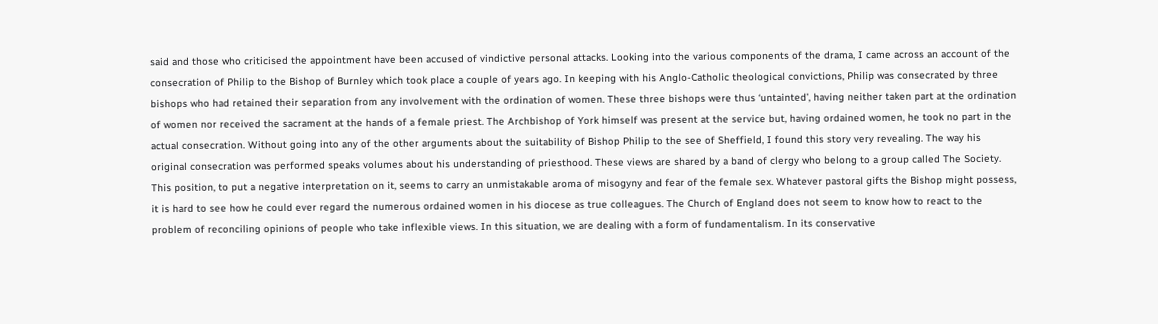said and those who criticised the appointment have been accused of vindictive personal attacks. Looking into the various components of the drama, I came across an account of the consecration of Philip to the Bishop of Burnley which took place a couple of years ago. In keeping with his Anglo-Catholic theological convictions, Philip was consecrated by three bishops who had retained their separation from any involvement with the ordination of women. These three bishops were thus ‘untainted’, having neither taken part at the ordination of women nor received the sacrament at the hands of a female priest. The Archbishop of York himself was present at the service but, having ordained women, he took no part in the actual consecration. Without going into any of the other arguments about the suitability of Bishop Philip to the see of Sheffield, I found this story very revealing. The way his original consecration was performed speaks volumes about his understanding of priesthood. These views are shared by a band of clergy who belong to a group called The Society. This position, to put a negative interpretation on it, seems to carry an unmistakable aroma of misogyny and fear of the female sex. Whatever pastoral gifts the Bishop might possess, it is hard to see how he could ever regard the numerous ordained women in his diocese as true colleagues. The Church of England does not seem to know how to react to the problem of reconciling opinions of people who take inflexible views. In this situation, we are dealing with a form of fundamentalism. In its conservative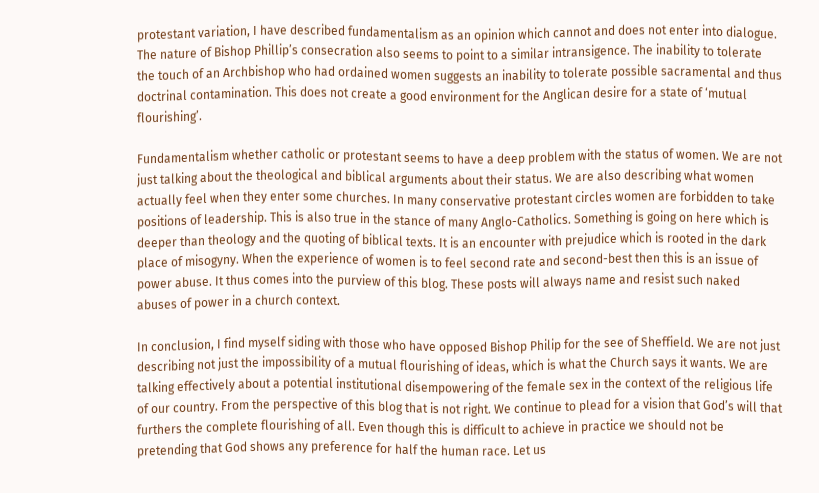protestant variation, I have described fundamentalism as an opinion which cannot and does not enter into dialogue. The nature of Bishop Phillip’s consecration also seems to point to a similar intransigence. The inability to tolerate the touch of an Archbishop who had ordained women suggests an inability to tolerate possible sacramental and thus doctrinal contamination. This does not create a good environment for the Anglican desire for a state of ‘mutual flourishing’.

Fundamentalism whether catholic or protestant seems to have a deep problem with the status of women. We are not just talking about the theological and biblical arguments about their status. We are also describing what women actually feel when they enter some churches. In many conservative protestant circles women are forbidden to take positions of leadership. This is also true in the stance of many Anglo-Catholics. Something is going on here which is deeper than theology and the quoting of biblical texts. It is an encounter with prejudice which is rooted in the dark place of misogyny. When the experience of women is to feel second rate and second-best then this is an issue of power abuse. It thus comes into the purview of this blog. These posts will always name and resist such naked abuses of power in a church context.

In conclusion, I find myself siding with those who have opposed Bishop Philip for the see of Sheffield. We are not just describing not just the impossibility of a mutual flourishing of ideas, which is what the Church says it wants. We are talking effectively about a potential institutional disempowering of the female sex in the context of the religious life of our country. From the perspective of this blog that is not right. We continue to plead for a vision that God’s will that furthers the complete flourishing of all. Even though this is difficult to achieve in practice we should not be pretending that God shows any preference for half the human race. Let us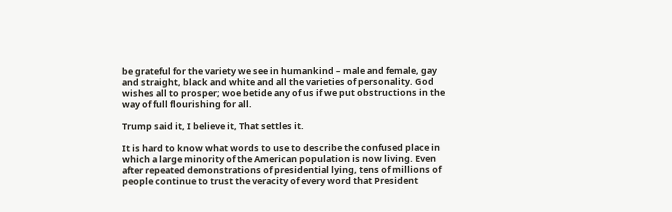be grateful for the variety we see in humankind – male and female, gay and straight, black and white and all the varieties of personality. God wishes all to prosper; woe betide any of us if we put obstructions in the way of full flourishing for all.

Trump said it, I believe it, That settles it.

It is hard to know what words to use to describe the confused place in which a large minority of the American population is now living. Even after repeated demonstrations of presidential lying, tens of millions of people continue to trust the veracity of every word that President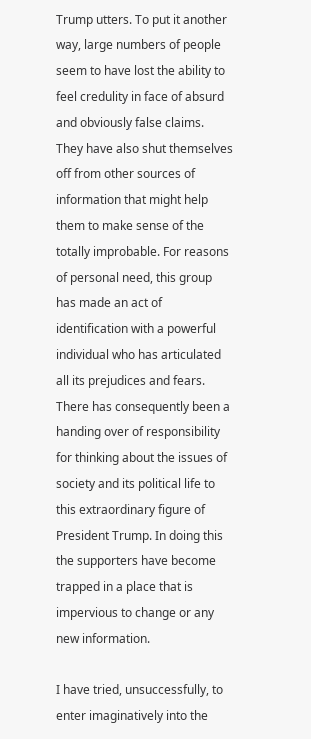Trump utters. To put it another way, large numbers of people seem to have lost the ability to feel credulity in face of absurd and obviously false claims. They have also shut themselves off from other sources of information that might help them to make sense of the totally improbable. For reasons of personal need, this group has made an act of identification with a powerful individual who has articulated all its prejudices and fears. There has consequently been a handing over of responsibility for thinking about the issues of society and its political life to this extraordinary figure of President Trump. In doing this the supporters have become trapped in a place that is impervious to change or any new information.

I have tried, unsuccessfully, to enter imaginatively into the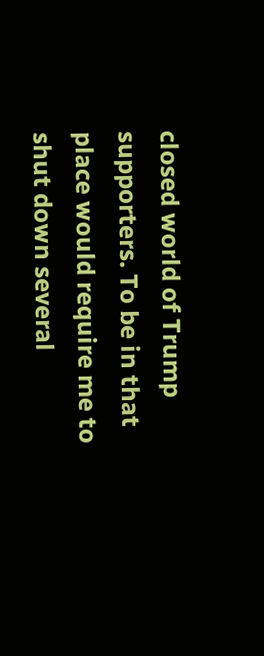closed world of Trump supporters. To be in that place would require me to shut down several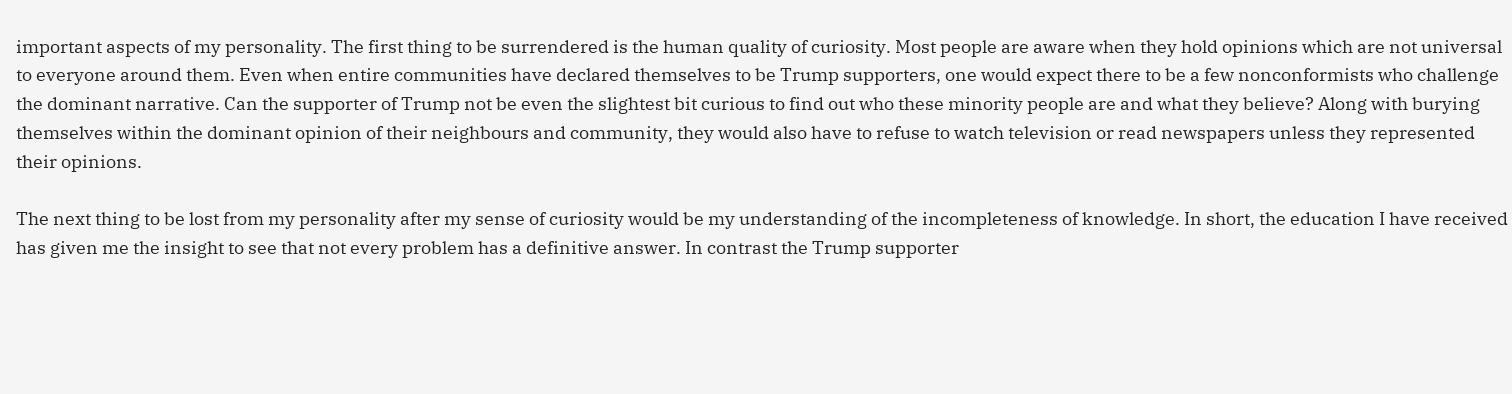important aspects of my personality. The first thing to be surrendered is the human quality of curiosity. Most people are aware when they hold opinions which are not universal to everyone around them. Even when entire communities have declared themselves to be Trump supporters, one would expect there to be a few nonconformists who challenge the dominant narrative. Can the supporter of Trump not be even the slightest bit curious to find out who these minority people are and what they believe? Along with burying themselves within the dominant opinion of their neighbours and community, they would also have to refuse to watch television or read newspapers unless they represented their opinions.

The next thing to be lost from my personality after my sense of curiosity would be my understanding of the incompleteness of knowledge. In short, the education I have received has given me the insight to see that not every problem has a definitive answer. In contrast the Trump supporter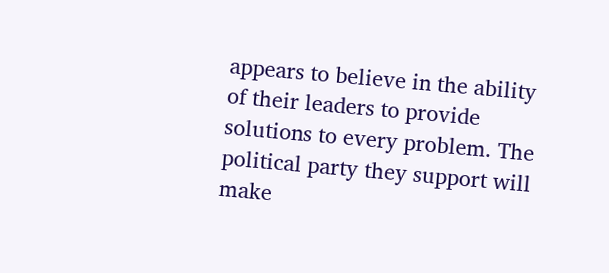appears to believe in the ability of their leaders to provide solutions to every problem. The political party they support will make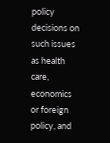policy decisions on such issues as health care, economics or foreign policy, and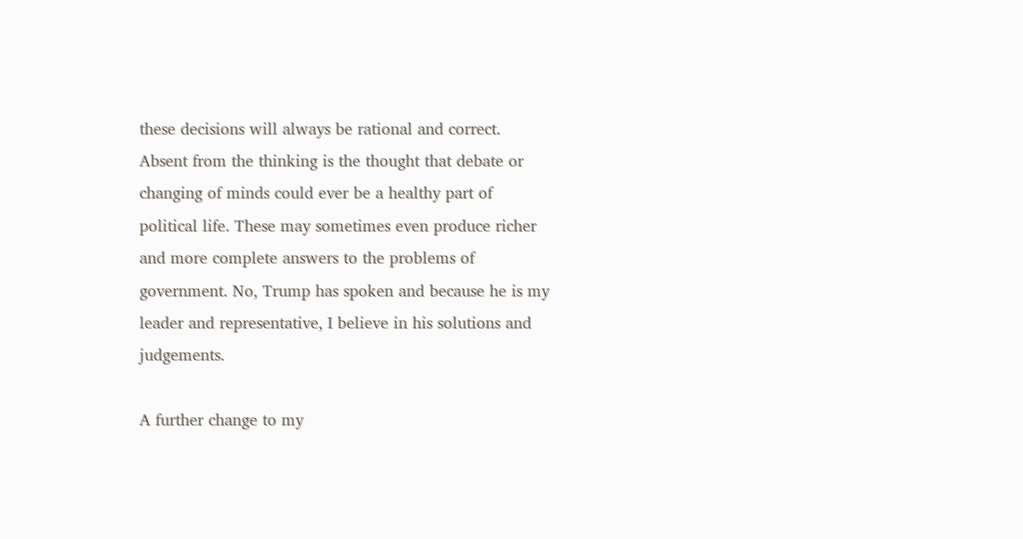these decisions will always be rational and correct. Absent from the thinking is the thought that debate or changing of minds could ever be a healthy part of political life. These may sometimes even produce richer and more complete answers to the problems of government. No, Trump has spoken and because he is my leader and representative, I believe in his solutions and judgements.

A further change to my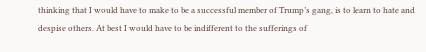thinking that I would have to make to be a successful member of Trump’s gang, is to learn to hate and despise others. At best I would have to be indifferent to the sufferings of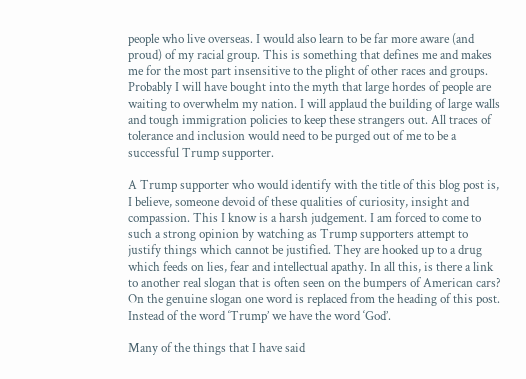people who live overseas. I would also learn to be far more aware (and proud) of my racial group. This is something that defines me and makes me for the most part insensitive to the plight of other races and groups. Probably I will have bought into the myth that large hordes of people are waiting to overwhelm my nation. I will applaud the building of large walls and tough immigration policies to keep these strangers out. All traces of tolerance and inclusion would need to be purged out of me to be a successful Trump supporter.

A Trump supporter who would identify with the title of this blog post is, I believe, someone devoid of these qualities of curiosity, insight and compassion. This I know is a harsh judgement. I am forced to come to such a strong opinion by watching as Trump supporters attempt to justify things which cannot be justified. They are hooked up to a drug which feeds on lies, fear and intellectual apathy. In all this, is there a link to another real slogan that is often seen on the bumpers of American cars? On the genuine slogan one word is replaced from the heading of this post. Instead of the word ‘Trump’ we have the word ‘God’.

Many of the things that I have said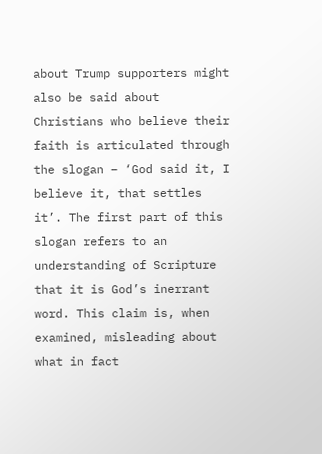about Trump supporters might also be said about Christians who believe their faith is articulated through the slogan – ‘God said it, I believe it, that settles it’. The first part of this slogan refers to an understanding of Scripture that it is God’s inerrant word. This claim is, when examined, misleading about what in fact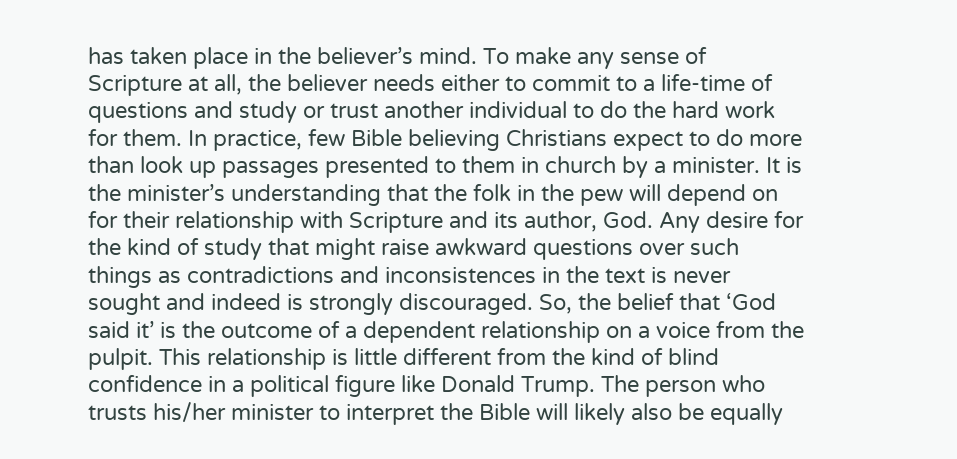has taken place in the believer’s mind. To make any sense of Scripture at all, the believer needs either to commit to a life-time of questions and study or trust another individual to do the hard work for them. In practice, few Bible believing Christians expect to do more than look up passages presented to them in church by a minister. It is the minister’s understanding that the folk in the pew will depend on for their relationship with Scripture and its author, God. Any desire for the kind of study that might raise awkward questions over such things as contradictions and inconsistences in the text is never sought and indeed is strongly discouraged. So, the belief that ‘God said it’ is the outcome of a dependent relationship on a voice from the pulpit. This relationship is little different from the kind of blind confidence in a political figure like Donald Trump. The person who trusts his/her minister to interpret the Bible will likely also be equally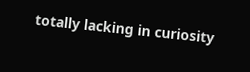totally lacking in curiosity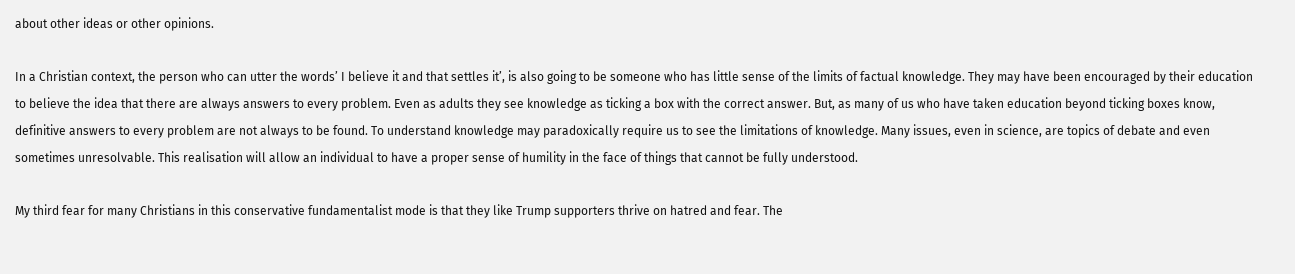about other ideas or other opinions.

In a Christian context, the person who can utter the words’ I believe it and that settles it’, is also going to be someone who has little sense of the limits of factual knowledge. They may have been encouraged by their education to believe the idea that there are always answers to every problem. Even as adults they see knowledge as ticking a box with the correct answer. But, as many of us who have taken education beyond ticking boxes know, definitive answers to every problem are not always to be found. To understand knowledge may paradoxically require us to see the limitations of knowledge. Many issues, even in science, are topics of debate and even sometimes unresolvable. This realisation will allow an individual to have a proper sense of humility in the face of things that cannot be fully understood.

My third fear for many Christians in this conservative fundamentalist mode is that they like Trump supporters thrive on hatred and fear. The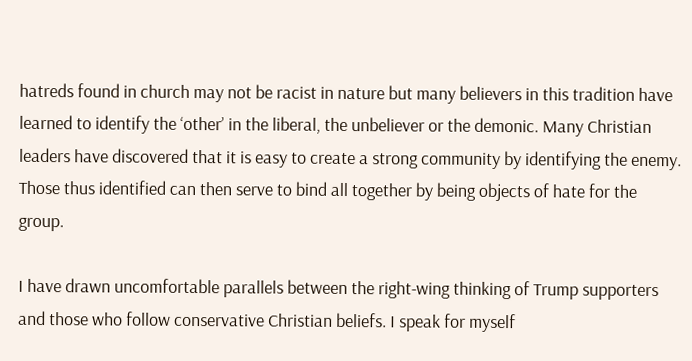hatreds found in church may not be racist in nature but many believers in this tradition have learned to identify the ‘other’ in the liberal, the unbeliever or the demonic. Many Christian leaders have discovered that it is easy to create a strong community by identifying the enemy. Those thus identified can then serve to bind all together by being objects of hate for the group.

I have drawn uncomfortable parallels between the right-wing thinking of Trump supporters and those who follow conservative Christian beliefs. I speak for myself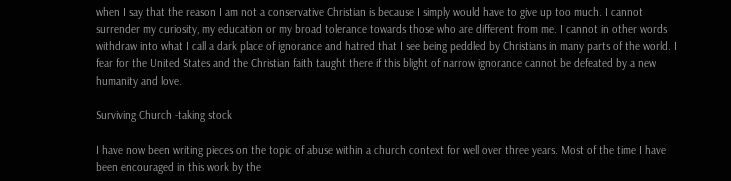when I say that the reason I am not a conservative Christian is because I simply would have to give up too much. I cannot surrender my curiosity, my education or my broad tolerance towards those who are different from me. I cannot in other words withdraw into what I call a dark place of ignorance and hatred that I see being peddled by Christians in many parts of the world. I fear for the United States and the Christian faith taught there if this blight of narrow ignorance cannot be defeated by a new humanity and love.

Surviving Church -taking stock

I have now been writing pieces on the topic of abuse within a church context for well over three years. Most of the time I have been encouraged in this work by the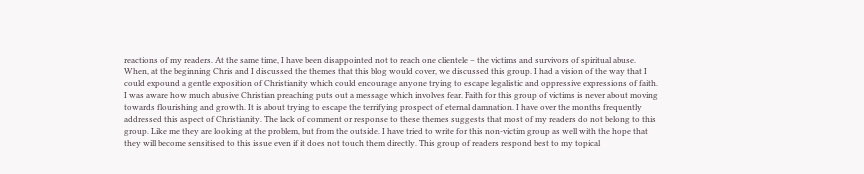reactions of my readers. At the same time, I have been disappointed not to reach one clientele – the victims and survivors of spiritual abuse. When, at the beginning Chris and I discussed the themes that this blog would cover, we discussed this group. I had a vision of the way that I could expound a gentle exposition of Christianity which could encourage anyone trying to escape legalistic and oppressive expressions of faith. I was aware how much abusive Christian preaching puts out a message which involves fear. Faith for this group of victims is never about moving towards flourishing and growth. It is about trying to escape the terrifying prospect of eternal damnation. I have over the months frequently addressed this aspect of Christianity. The lack of comment or response to these themes suggests that most of my readers do not belong to this group. Like me they are looking at the problem, but from the outside. I have tried to write for this non-victim group as well with the hope that they will become sensitised to this issue even if it does not touch them directly. This group of readers respond best to my topical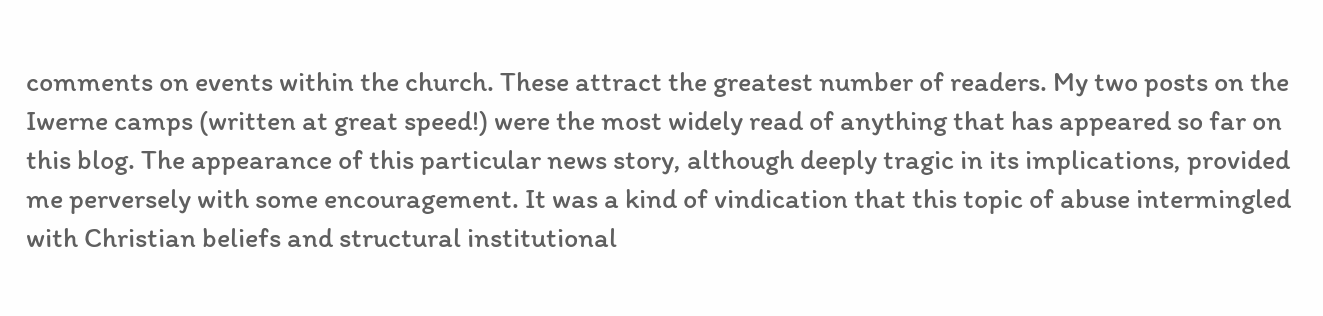comments on events within the church. These attract the greatest number of readers. My two posts on the Iwerne camps (written at great speed!) were the most widely read of anything that has appeared so far on this blog. The appearance of this particular news story, although deeply tragic in its implications, provided me perversely with some encouragement. It was a kind of vindication that this topic of abuse intermingled with Christian beliefs and structural institutional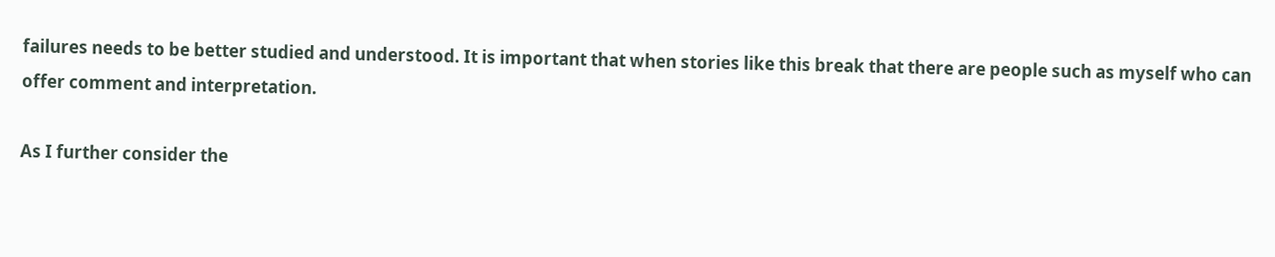failures needs to be better studied and understood. It is important that when stories like this break that there are people such as myself who can offer comment and interpretation.

As I further consider the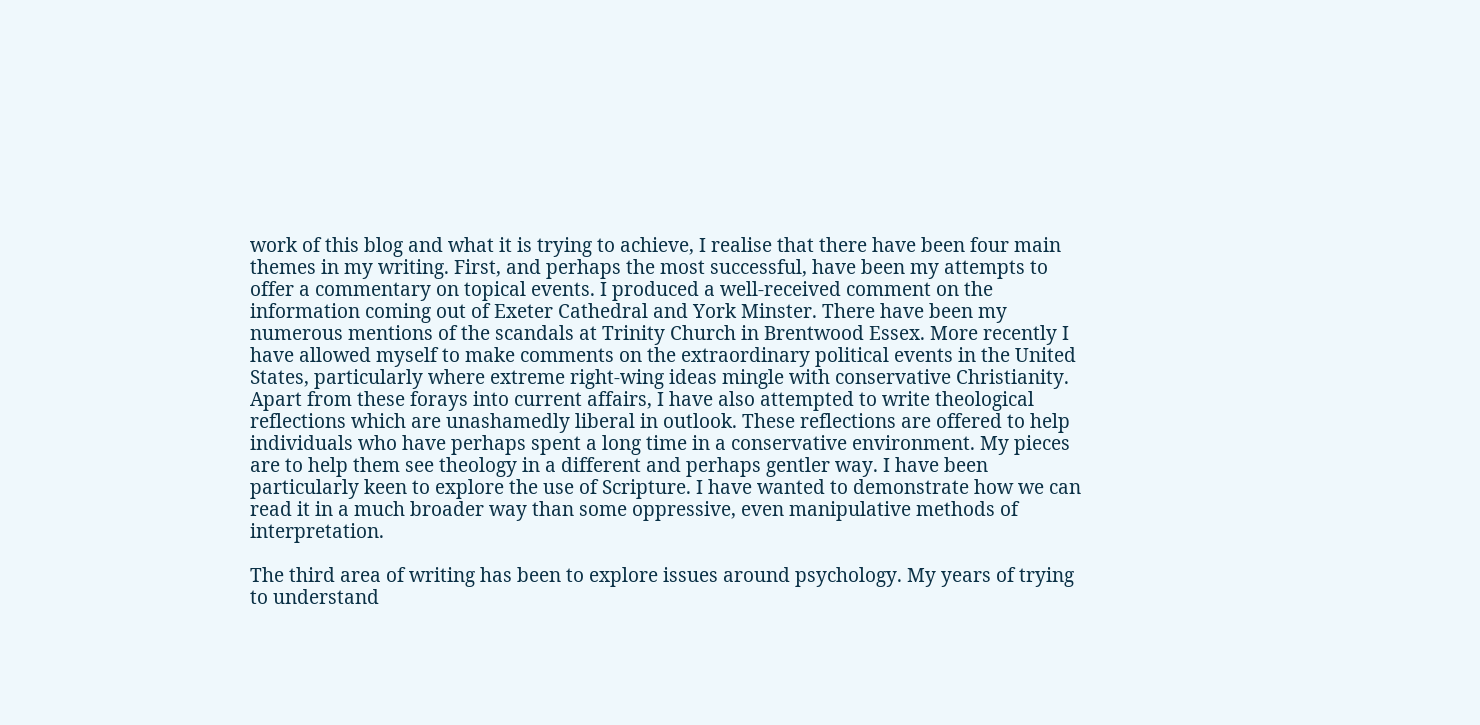work of this blog and what it is trying to achieve, I realise that there have been four main themes in my writing. First, and perhaps the most successful, have been my attempts to offer a commentary on topical events. I produced a well-received comment on the information coming out of Exeter Cathedral and York Minster. There have been my numerous mentions of the scandals at Trinity Church in Brentwood Essex. More recently I have allowed myself to make comments on the extraordinary political events in the United States, particularly where extreme right-wing ideas mingle with conservative Christianity. Apart from these forays into current affairs, I have also attempted to write theological reflections which are unashamedly liberal in outlook. These reflections are offered to help individuals who have perhaps spent a long time in a conservative environment. My pieces are to help them see theology in a different and perhaps gentler way. I have been particularly keen to explore the use of Scripture. I have wanted to demonstrate how we can read it in a much broader way than some oppressive, even manipulative methods of interpretation.

The third area of writing has been to explore issues around psychology. My years of trying to understand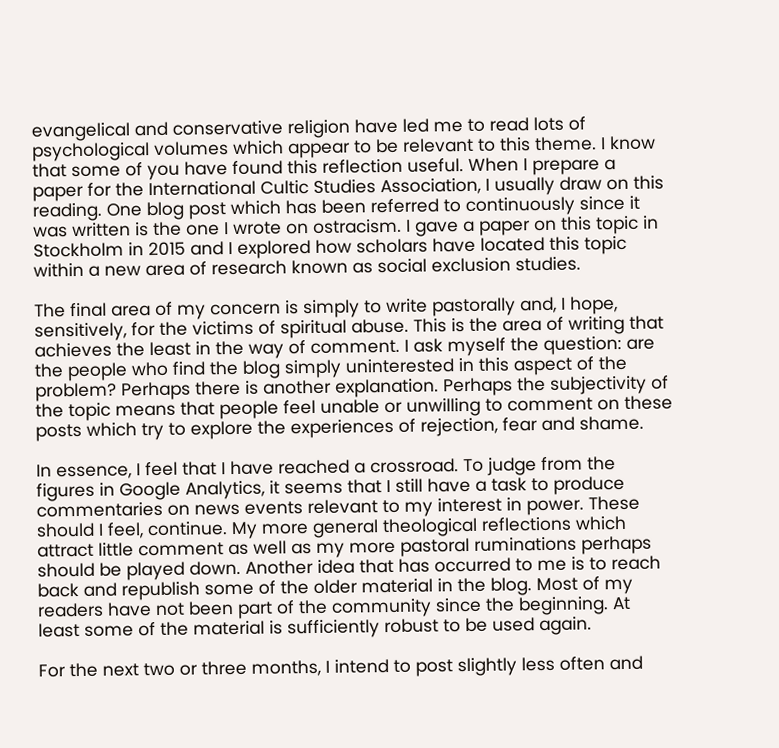evangelical and conservative religion have led me to read lots of psychological volumes which appear to be relevant to this theme. I know that some of you have found this reflection useful. When I prepare a paper for the International Cultic Studies Association, I usually draw on this reading. One blog post which has been referred to continuously since it was written is the one I wrote on ostracism. I gave a paper on this topic in Stockholm in 2015 and I explored how scholars have located this topic within a new area of research known as social exclusion studies.

The final area of my concern is simply to write pastorally and, I hope, sensitively, for the victims of spiritual abuse. This is the area of writing that achieves the least in the way of comment. I ask myself the question: are the people who find the blog simply uninterested in this aspect of the problem? Perhaps there is another explanation. Perhaps the subjectivity of the topic means that people feel unable or unwilling to comment on these posts which try to explore the experiences of rejection, fear and shame.

In essence, I feel that I have reached a crossroad. To judge from the figures in Google Analytics, it seems that I still have a task to produce commentaries on news events relevant to my interest in power. These should I feel, continue. My more general theological reflections which attract little comment as well as my more pastoral ruminations perhaps should be played down. Another idea that has occurred to me is to reach back and republish some of the older material in the blog. Most of my readers have not been part of the community since the beginning. At least some of the material is sufficiently robust to be used again.

For the next two or three months, I intend to post slightly less often and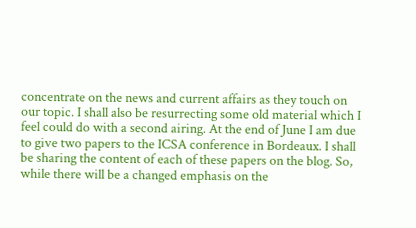concentrate on the news and current affairs as they touch on our topic. I shall also be resurrecting some old material which I feel could do with a second airing. At the end of June I am due to give two papers to the ICSA conference in Bordeaux. I shall be sharing the content of each of these papers on the blog. So, while there will be a changed emphasis on the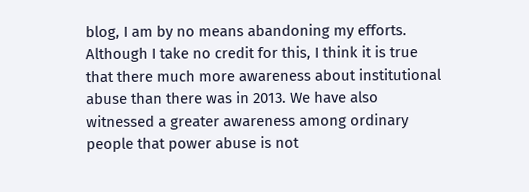blog, I am by no means abandoning my efforts. Although I take no credit for this, I think it is true that there much more awareness about institutional abuse than there was in 2013. We have also witnessed a greater awareness among ordinary people that power abuse is not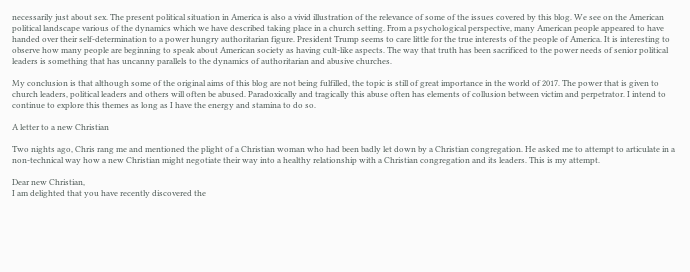necessarily just about sex. The present political situation in America is also a vivid illustration of the relevance of some of the issues covered by this blog. We see on the American political landscape various of the dynamics which we have described taking place in a church setting. From a psychological perspective, many American people appeared to have handed over their self-determination to a power hungry authoritarian figure. President Trump seems to care little for the true interests of the people of America. It is interesting to observe how many people are beginning to speak about American society as having cult-like aspects. The way that truth has been sacrificed to the power needs of senior political leaders is something that has uncanny parallels to the dynamics of authoritarian and abusive churches.

My conclusion is that although some of the original aims of this blog are not being fulfilled, the topic is still of great importance in the world of 2017. The power that is given to church leaders, political leaders and others will often be abused. Paradoxically and tragically this abuse often has elements of collusion between victim and perpetrator. I intend to continue to explore this themes as long as I have the energy and stamina to do so.

A letter to a new Christian

Two nights ago, Chris rang me and mentioned the plight of a Christian woman who had been badly let down by a Christian congregation. He asked me to attempt to articulate in a non-technical way how a new Christian might negotiate their way into a healthy relationship with a Christian congregation and its leaders. This is my attempt.

Dear new Christian,
I am delighted that you have recently discovered the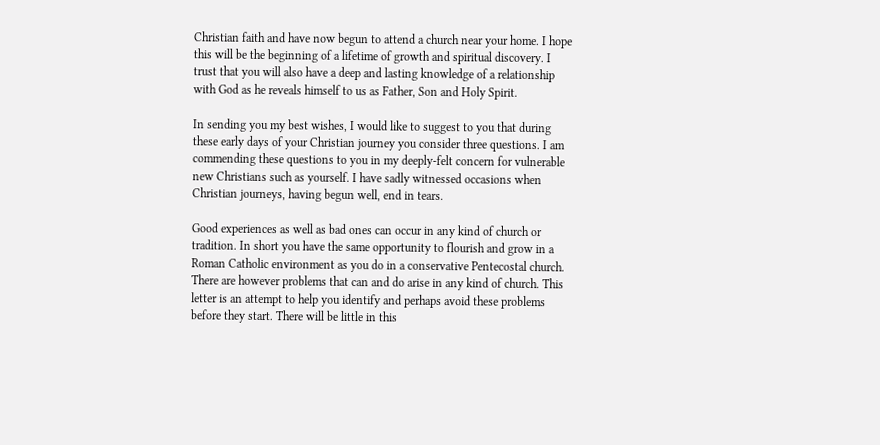Christian faith and have now begun to attend a church near your home. I hope this will be the beginning of a lifetime of growth and spiritual discovery. I trust that you will also have a deep and lasting knowledge of a relationship with God as he reveals himself to us as Father, Son and Holy Spirit.

In sending you my best wishes, I would like to suggest to you that during these early days of your Christian journey you consider three questions. I am commending these questions to you in my deeply-felt concern for vulnerable new Christians such as yourself. I have sadly witnessed occasions when Christian journeys, having begun well, end in tears.

Good experiences as well as bad ones can occur in any kind of church or tradition. In short you have the same opportunity to flourish and grow in a Roman Catholic environment as you do in a conservative Pentecostal church. There are however problems that can and do arise in any kind of church. This letter is an attempt to help you identify and perhaps avoid these problems before they start. There will be little in this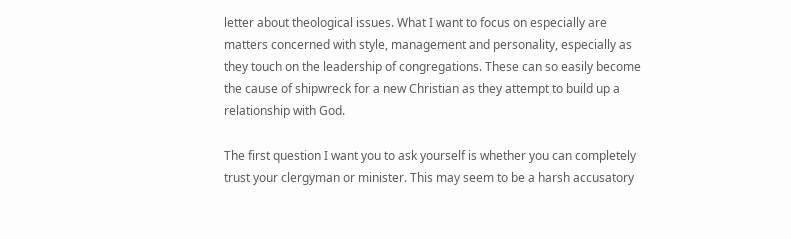letter about theological issues. What I want to focus on especially are matters concerned with style, management and personality, especially as they touch on the leadership of congregations. These can so easily become the cause of shipwreck for a new Christian as they attempt to build up a relationship with God.

The first question I want you to ask yourself is whether you can completely trust your clergyman or minister. This may seem to be a harsh accusatory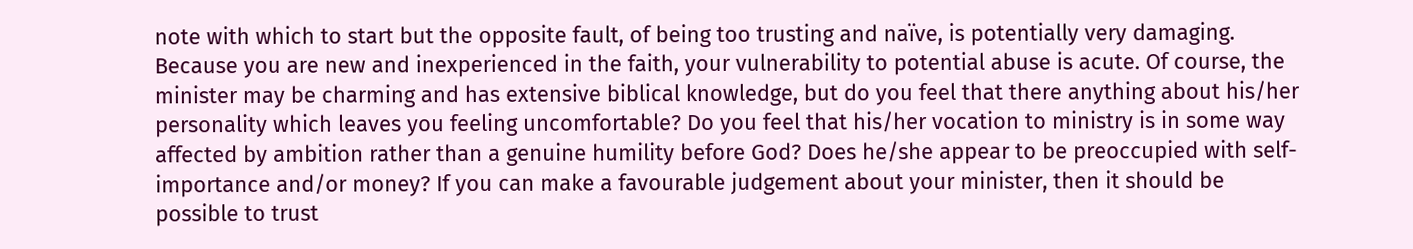note with which to start but the opposite fault, of being too trusting and naïve, is potentially very damaging. Because you are new and inexperienced in the faith, your vulnerability to potential abuse is acute. Of course, the minister may be charming and has extensive biblical knowledge, but do you feel that there anything about his/her personality which leaves you feeling uncomfortable? Do you feel that his/her vocation to ministry is in some way affected by ambition rather than a genuine humility before God? Does he/she appear to be preoccupied with self-importance and/or money? If you can make a favourable judgement about your minister, then it should be possible to trust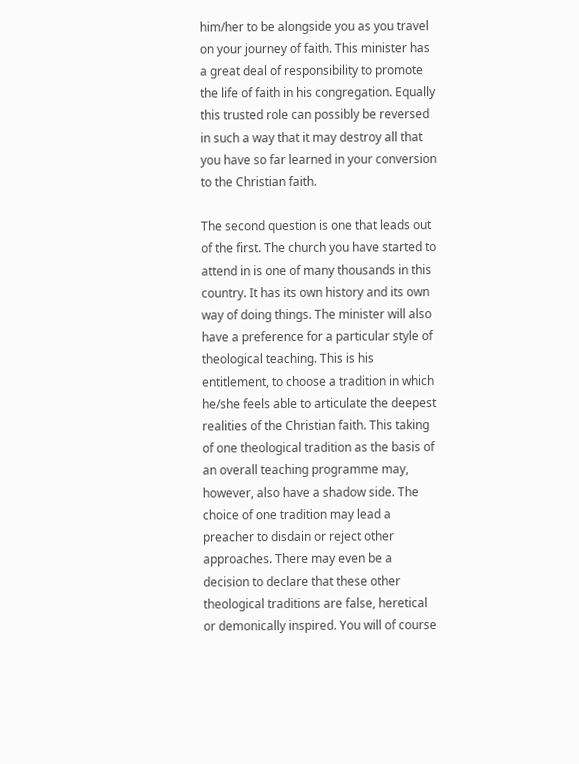him/her to be alongside you as you travel on your journey of faith. This minister has a great deal of responsibility to promote the life of faith in his congregation. Equally this trusted role can possibly be reversed in such a way that it may destroy all that you have so far learned in your conversion to the Christian faith.

The second question is one that leads out of the first. The church you have started to attend in is one of many thousands in this country. It has its own history and its own way of doing things. The minister will also have a preference for a particular style of theological teaching. This is his entitlement, to choose a tradition in which he/she feels able to articulate the deepest realities of the Christian faith. This taking of one theological tradition as the basis of an overall teaching programme may, however, also have a shadow side. The choice of one tradition may lead a preacher to disdain or reject other approaches. There may even be a decision to declare that these other theological traditions are false, heretical or demonically inspired. You will of course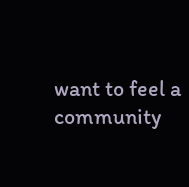want to feel a community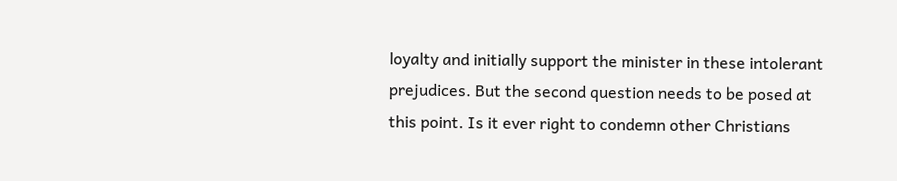loyalty and initially support the minister in these intolerant prejudices. But the second question needs to be posed at this point. Is it ever right to condemn other Christians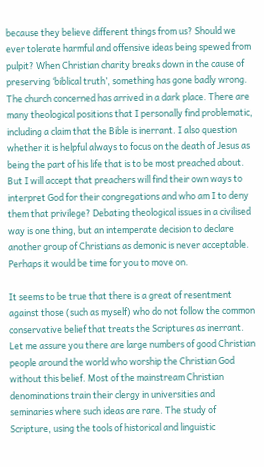because they believe different things from us? Should we ever tolerate harmful and offensive ideas being spewed from pulpit? When Christian charity breaks down in the cause of preserving ‘biblical truth’, something has gone badly wrong. The church concerned has arrived in a dark place. There are many theological positions that I personally find problematic, including a claim that the Bible is inerrant. I also question whether it is helpful always to focus on the death of Jesus as being the part of his life that is to be most preached about. But I will accept that preachers will find their own ways to interpret God for their congregations and who am I to deny them that privilege? Debating theological issues in a civilised way is one thing, but an intemperate decision to declare another group of Christians as demonic is never acceptable. Perhaps it would be time for you to move on.

It seems to be true that there is a great of resentment against those (such as myself) who do not follow the common conservative belief that treats the Scriptures as inerrant. Let me assure you there are large numbers of good Christian people around the world who worship the Christian God without this belief. Most of the mainstream Christian denominations train their clergy in universities and seminaries where such ideas are rare. The study of Scripture, using the tools of historical and linguistic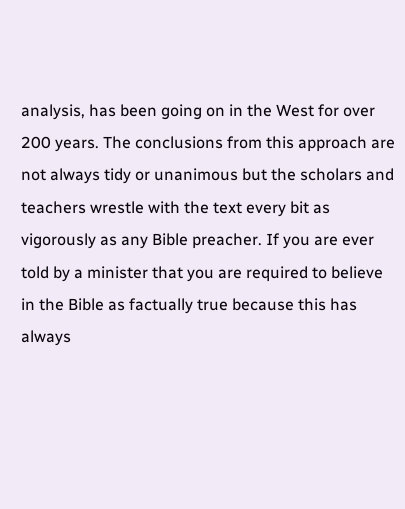analysis, has been going on in the West for over 200 years. The conclusions from this approach are not always tidy or unanimous but the scholars and teachers wrestle with the text every bit as vigorously as any Bible preacher. If you are ever told by a minister that you are required to believe in the Bible as factually true because this has always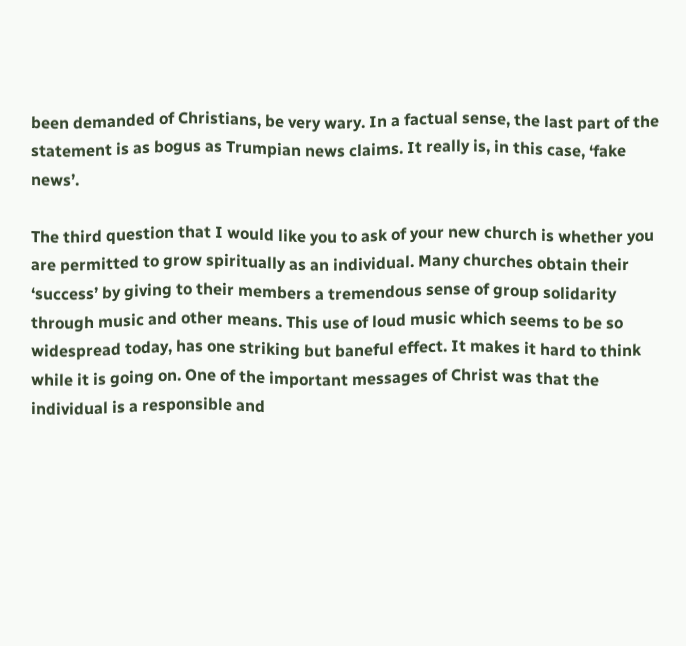been demanded of Christians, be very wary. In a factual sense, the last part of the statement is as bogus as Trumpian news claims. It really is, in this case, ‘fake news’.

The third question that I would like you to ask of your new church is whether you are permitted to grow spiritually as an individual. Many churches obtain their ‘success’ by giving to their members a tremendous sense of group solidarity through music and other means. This use of loud music which seems to be so widespread today, has one striking but baneful effect. It makes it hard to think while it is going on. One of the important messages of Christ was that the individual is a responsible and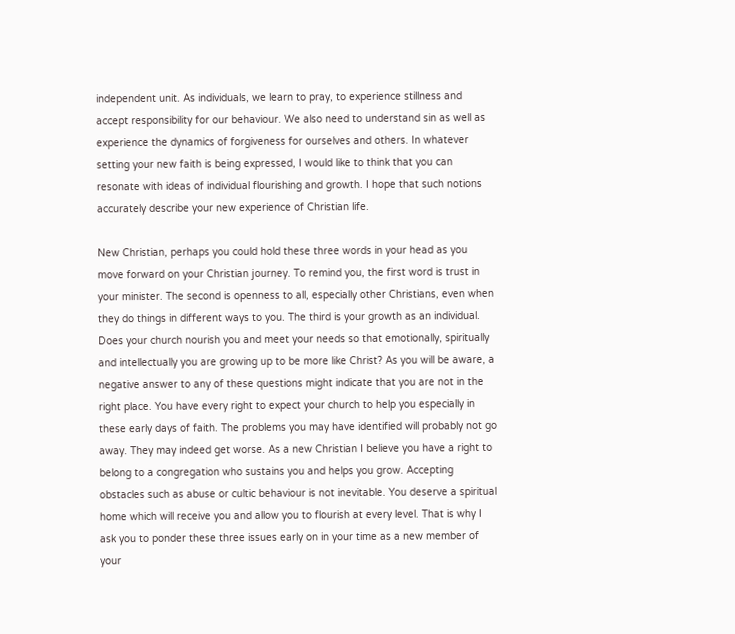independent unit. As individuals, we learn to pray, to experience stillness and accept responsibility for our behaviour. We also need to understand sin as well as experience the dynamics of forgiveness for ourselves and others. In whatever setting your new faith is being expressed, I would like to think that you can resonate with ideas of individual flourishing and growth. I hope that such notions accurately describe your new experience of Christian life.

New Christian, perhaps you could hold these three words in your head as you move forward on your Christian journey. To remind you, the first word is trust in your minister. The second is openness to all, especially other Christians, even when they do things in different ways to you. The third is your growth as an individual. Does your church nourish you and meet your needs so that emotionally, spiritually and intellectually you are growing up to be more like Christ? As you will be aware, a negative answer to any of these questions might indicate that you are not in the right place. You have every right to expect your church to help you especially in these early days of faith. The problems you may have identified will probably not go away. They may indeed get worse. As a new Christian I believe you have a right to belong to a congregation who sustains you and helps you grow. Accepting obstacles such as abuse or cultic behaviour is not inevitable. You deserve a spiritual home which will receive you and allow you to flourish at every level. That is why I ask you to ponder these three issues early on in your time as a new member of your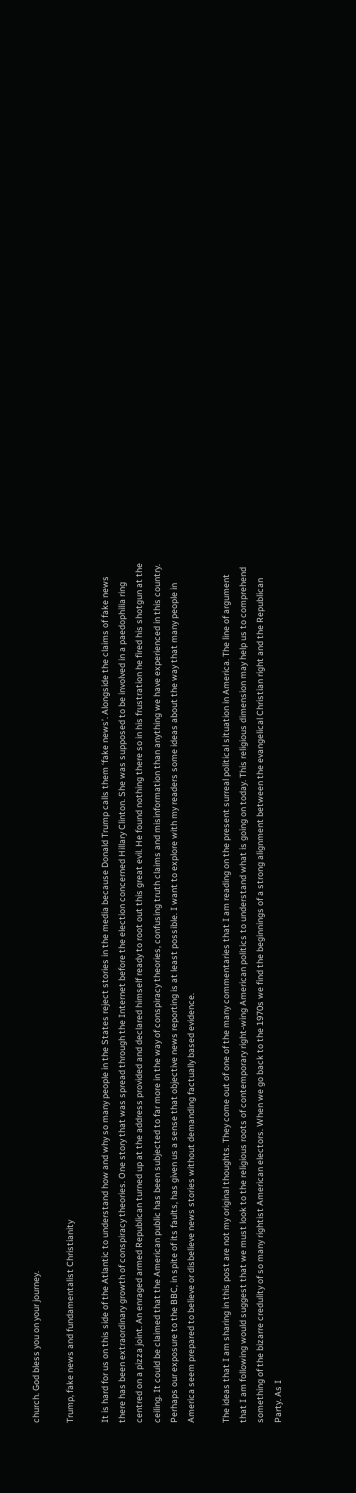church. God bless you on your journey.

Trump, fake news and fundamentalist Christianity

It is hard for us on this side of the Atlantic to understand how and why so many people in the States reject stories in the media because Donald Trump calls them ‘fake news’. Alongside the claims of fake news there has been extraordinary growth of conspiracy theories. One story that was spread through the Internet before the election concerned Hillary Clinton. She was supposed to be involved in a paedophilia ring centred on a pizza joint. An enraged armed Republican turned up at the address provided and declared himself ready to root out this great evil. He found nothing there so in his frustration he fired his shotgun at the ceiling. It could be claimed that the American public has been subjected to far more in the way of conspiracy theories, confusing truth claims and misinformation than anything we have experienced in this country. Perhaps our exposure to the BBC, in spite of its faults, has given us a sense that objective news reporting is at least possible. I want to explore with my readers some ideas about the way that many people in America seem prepared to believe or disbelieve news stories without demanding factually based evidence.

The ideas that I am sharing in this post are not my original thoughts. They come out of one of the many commentaries that I am reading on the present surreal political situation in America. The line of argument that I am following would suggest that we must look to the religious roots of contemporary right-wing American politics to understand what is going on today. This religious dimension may help us to comprehend something of the bizarre credulity of so many rightist American electors. When we go back to the 1970s we find the beginnings of a strong alignment between the evangelical Christian right and the Republican Party. As I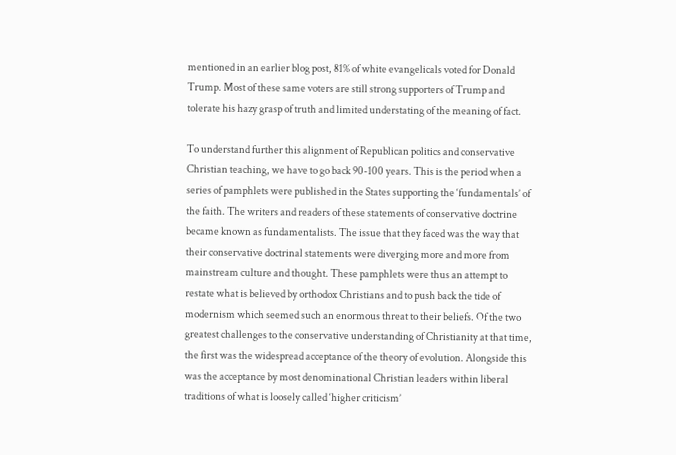mentioned in an earlier blog post, 81% of white evangelicals voted for Donald Trump. Most of these same voters are still strong supporters of Trump and tolerate his hazy grasp of truth and limited understating of the meaning of fact.

To understand further this alignment of Republican politics and conservative Christian teaching, we have to go back 90-100 years. This is the period when a series of pamphlets were published in the States supporting the ‘fundamentals’ of the faith. The writers and readers of these statements of conservative doctrine became known as fundamentalists. The issue that they faced was the way that their conservative doctrinal statements were diverging more and more from mainstream culture and thought. These pamphlets were thus an attempt to restate what is believed by orthodox Christians and to push back the tide of modernism which seemed such an enormous threat to their beliefs. Of the two greatest challenges to the conservative understanding of Christianity at that time, the first was the widespread acceptance of the theory of evolution. Alongside this was the acceptance by most denominational Christian leaders within liberal traditions of what is loosely called ‘higher criticism’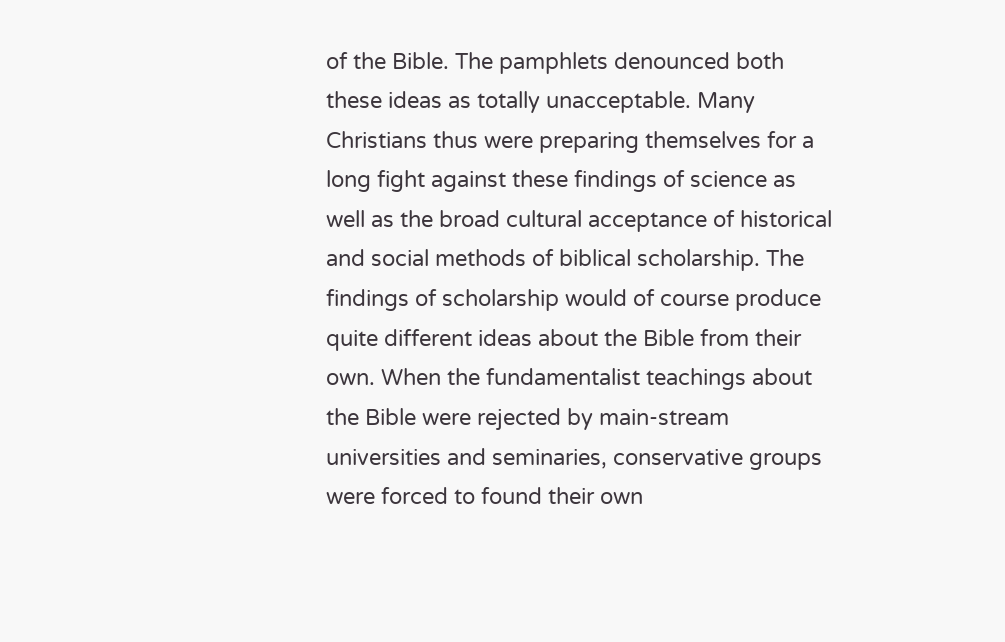of the Bible. The pamphlets denounced both these ideas as totally unacceptable. Many Christians thus were preparing themselves for a long fight against these findings of science as well as the broad cultural acceptance of historical and social methods of biblical scholarship. The findings of scholarship would of course produce quite different ideas about the Bible from their own. When the fundamentalist teachings about the Bible were rejected by main-stream universities and seminaries, conservative groups were forced to found their own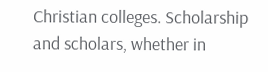Christian colleges. Scholarship and scholars, whether in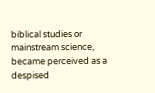biblical studies or mainstream science, became perceived as a despised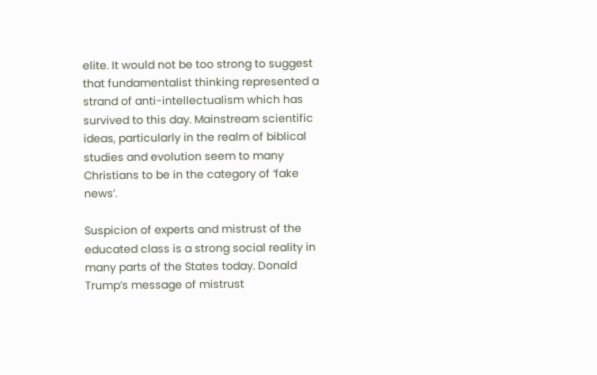elite. It would not be too strong to suggest that fundamentalist thinking represented a strand of anti-intellectualism which has survived to this day. Mainstream scientific ideas, particularly in the realm of biblical studies and evolution seem to many Christians to be in the category of ‘fake news’.

Suspicion of experts and mistrust of the educated class is a strong social reality in many parts of the States today. Donald Trump’s message of mistrust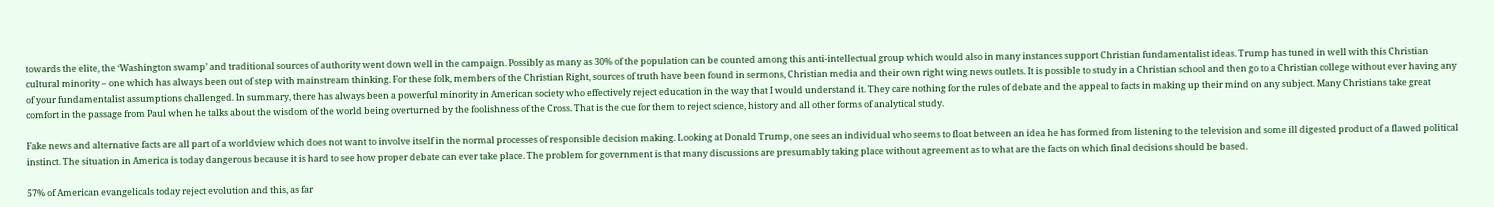towards the elite, the ‘Washington swamp’ and traditional sources of authority went down well in the campaign. Possibly as many as 30% of the population can be counted among this anti-intellectual group which would also in many instances support Christian fundamentalist ideas. Trump has tuned in well with this Christian cultural minority – one which has always been out of step with mainstream thinking. For these folk, members of the Christian Right, sources of truth have been found in sermons, Christian media and their own right wing news outlets. It is possible to study in a Christian school and then go to a Christian college without ever having any of your fundamentalist assumptions challenged. In summary, there has always been a powerful minority in American society who effectively reject education in the way that I would understand it. They care nothing for the rules of debate and the appeal to facts in making up their mind on any subject. Many Christians take great comfort in the passage from Paul when he talks about the wisdom of the world being overturned by the foolishness of the Cross. That is the cue for them to reject science, history and all other forms of analytical study.

Fake news and alternative facts are all part of a worldview which does not want to involve itself in the normal processes of responsible decision making. Looking at Donald Trump, one sees an individual who seems to float between an idea he has formed from listening to the television and some ill digested product of a flawed political instinct. The situation in America is today dangerous because it is hard to see how proper debate can ever take place. The problem for government is that many discussions are presumably taking place without agreement as to what are the facts on which final decisions should be based.

57% of American evangelicals today reject evolution and this, as far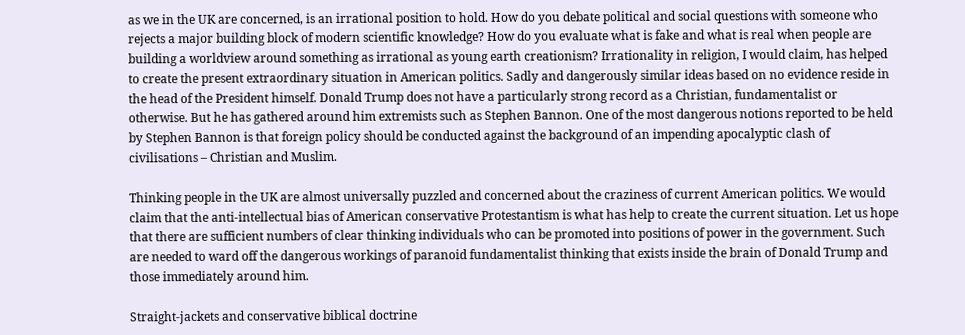as we in the UK are concerned, is an irrational position to hold. How do you debate political and social questions with someone who rejects a major building block of modern scientific knowledge? How do you evaluate what is fake and what is real when people are building a worldview around something as irrational as young earth creationism? Irrationality in religion, I would claim, has helped to create the present extraordinary situation in American politics. Sadly and dangerously similar ideas based on no evidence reside in the head of the President himself. Donald Trump does not have a particularly strong record as a Christian, fundamentalist or otherwise. But he has gathered around him extremists such as Stephen Bannon. One of the most dangerous notions reported to be held by Stephen Bannon is that foreign policy should be conducted against the background of an impending apocalyptic clash of civilisations – Christian and Muslim.

Thinking people in the UK are almost universally puzzled and concerned about the craziness of current American politics. We would claim that the anti-intellectual bias of American conservative Protestantism is what has help to create the current situation. Let us hope that there are sufficient numbers of clear thinking individuals who can be promoted into positions of power in the government. Such are needed to ward off the dangerous workings of paranoid fundamentalist thinking that exists inside the brain of Donald Trump and those immediately around him.

Straight-jackets and conservative biblical doctrine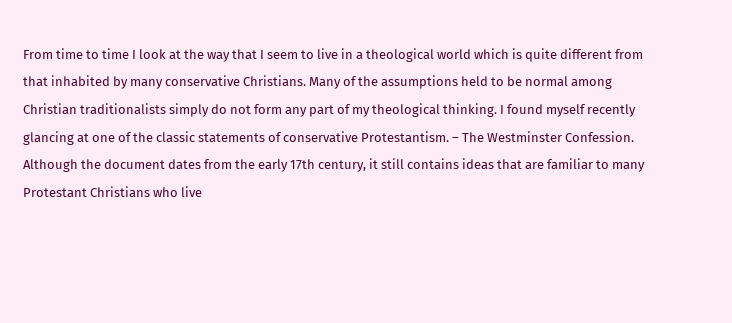From time to time I look at the way that I seem to live in a theological world which is quite different from that inhabited by many conservative Christians. Many of the assumptions held to be normal among Christian traditionalists simply do not form any part of my theological thinking. I found myself recently glancing at one of the classic statements of conservative Protestantism. – The Westminster Confession. Although the document dates from the early 17th century, it still contains ideas that are familiar to many Protestant Christians who live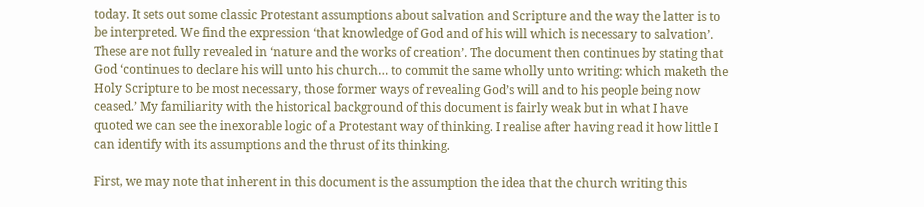today. It sets out some classic Protestant assumptions about salvation and Scripture and the way the latter is to be interpreted. We find the expression ‘that knowledge of God and of his will which is necessary to salvation’. These are not fully revealed in ‘nature and the works of creation’. The document then continues by stating that God ‘continues to declare his will unto his church… to commit the same wholly unto writing: which maketh the Holy Scripture to be most necessary, those former ways of revealing God’s will and to his people being now ceased.’ My familiarity with the historical background of this document is fairly weak but in what I have quoted we can see the inexorable logic of a Protestant way of thinking. I realise after having read it how little I can identify with its assumptions and the thrust of its thinking.

First, we may note that inherent in this document is the assumption the idea that the church writing this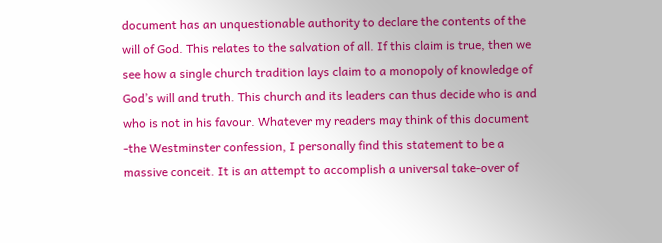document has an unquestionable authority to declare the contents of the will of God. This relates to the salvation of all. If this claim is true, then we see how a single church tradition lays claim to a monopoly of knowledge of God’s will and truth. This church and its leaders can thus decide who is and who is not in his favour. Whatever my readers may think of this document -the Westminster confession, I personally find this statement to be a massive conceit. It is an attempt to accomplish a universal take-over of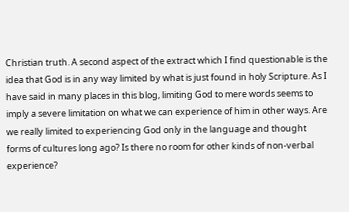Christian truth. A second aspect of the extract which I find questionable is the idea that God is in any way limited by what is just found in holy Scripture. As I have said in many places in this blog, limiting God to mere words seems to imply a severe limitation on what we can experience of him in other ways. Are we really limited to experiencing God only in the language and thought forms of cultures long ago? Is there no room for other kinds of non-verbal experience?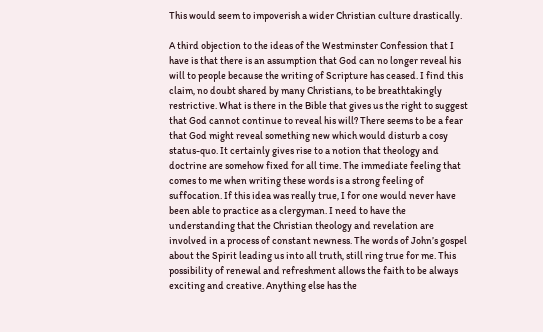This would seem to impoverish a wider Christian culture drastically.

A third objection to the ideas of the Westminster Confession that I have is that there is an assumption that God can no longer reveal his will to people because the writing of Scripture has ceased. I find this claim, no doubt shared by many Christians, to be breathtakingly restrictive. What is there in the Bible that gives us the right to suggest that God cannot continue to reveal his will? There seems to be a fear that God might reveal something new which would disturb a cosy status-quo. It certainly gives rise to a notion that theology and doctrine are somehow fixed for all time. The immediate feeling that comes to me when writing these words is a strong feeling of suffocation. If this idea was really true, I for one would never have been able to practice as a clergyman. I need to have the understanding that the Christian theology and revelation are involved in a process of constant newness. The words of John’s gospel about the Spirit leading us into all truth, still ring true for me. This possibility of renewal and refreshment allows the faith to be always exciting and creative. Anything else has the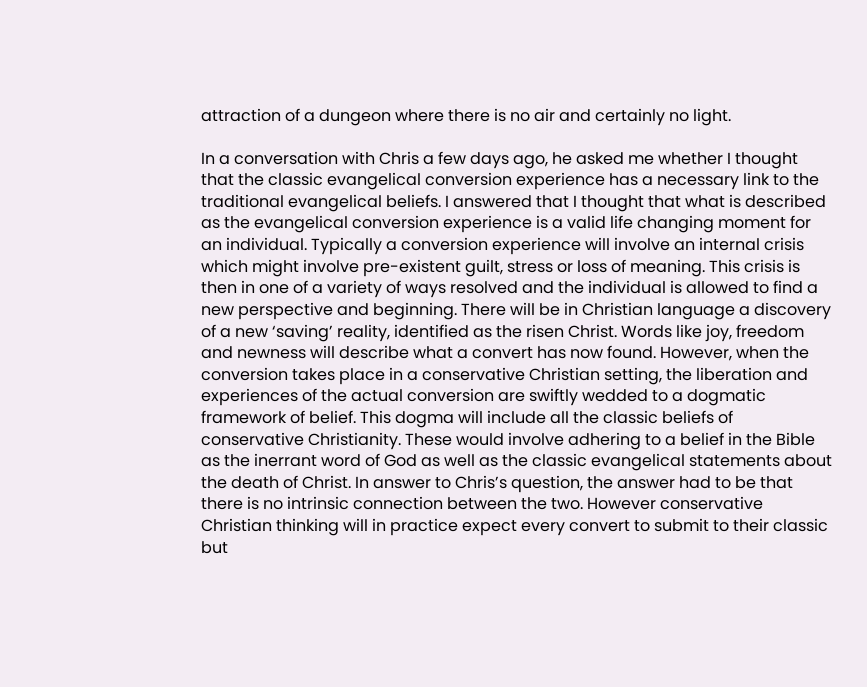attraction of a dungeon where there is no air and certainly no light.

In a conversation with Chris a few days ago, he asked me whether I thought that the classic evangelical conversion experience has a necessary link to the traditional evangelical beliefs. I answered that I thought that what is described as the evangelical conversion experience is a valid life changing moment for an individual. Typically a conversion experience will involve an internal crisis which might involve pre-existent guilt, stress or loss of meaning. This crisis is then in one of a variety of ways resolved and the individual is allowed to find a new perspective and beginning. There will be in Christian language a discovery of a new ‘saving’ reality, identified as the risen Christ. Words like joy, freedom and newness will describe what a convert has now found. However, when the conversion takes place in a conservative Christian setting, the liberation and experiences of the actual conversion are swiftly wedded to a dogmatic framework of belief. This dogma will include all the classic beliefs of conservative Christianity. These would involve adhering to a belief in the Bible as the inerrant word of God as well as the classic evangelical statements about the death of Christ. In answer to Chris’s question, the answer had to be that there is no intrinsic connection between the two. However conservative Christian thinking will in practice expect every convert to submit to their classic but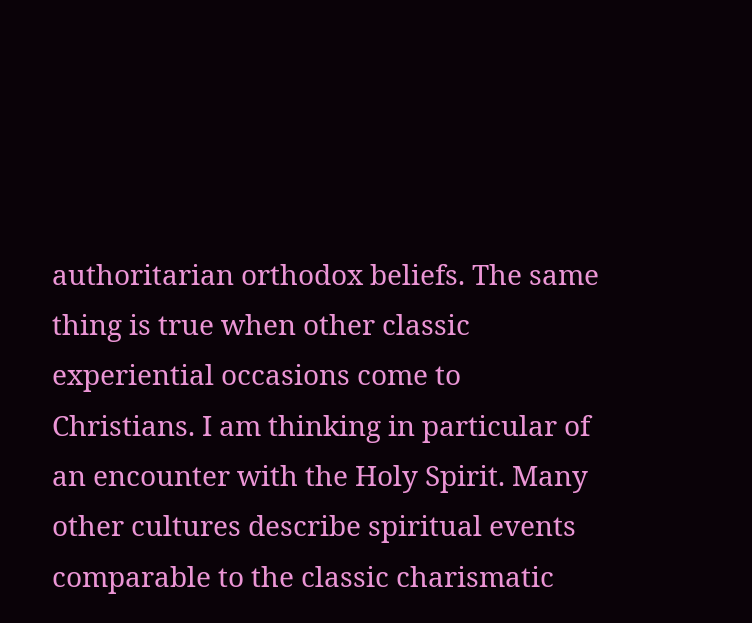authoritarian orthodox beliefs. The same thing is true when other classic experiential occasions come to Christians. I am thinking in particular of an encounter with the Holy Spirit. Many other cultures describe spiritual events comparable to the classic charismatic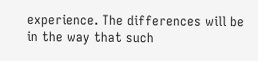experience. The differences will be in the way that such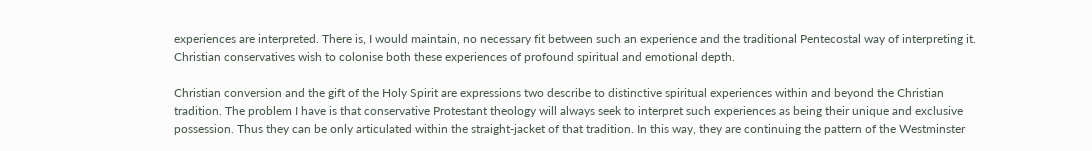experiences are interpreted. There is, I would maintain, no necessary fit between such an experience and the traditional Pentecostal way of interpreting it. Christian conservatives wish to colonise both these experiences of profound spiritual and emotional depth.

Christian conversion and the gift of the Holy Spirit are expressions two describe to distinctive spiritual experiences within and beyond the Christian tradition. The problem I have is that conservative Protestant theology will always seek to interpret such experiences as being their unique and exclusive possession. Thus they can be only articulated within the straight-jacket of that tradition. In this way, they are continuing the pattern of the Westminster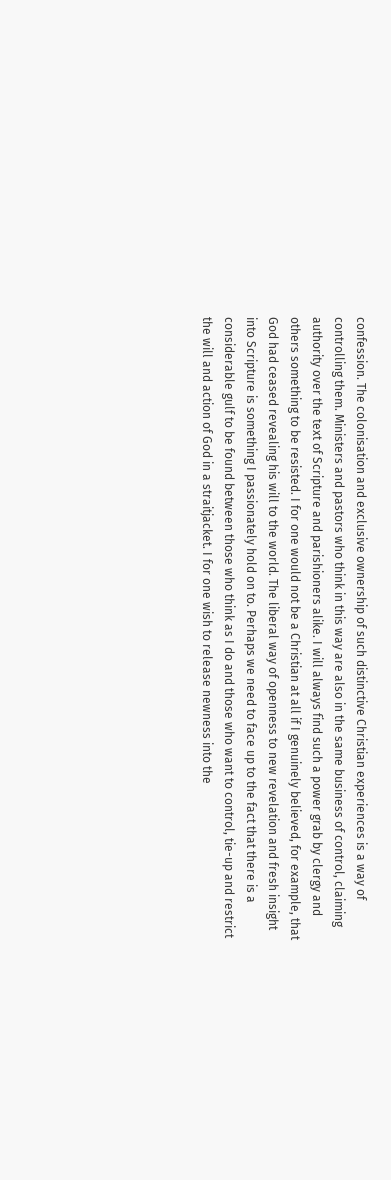confession. The colonisation and exclusive ownership of such distinctive Christian experiences is a way of controlling them. Ministers and pastors who think in this way are also in the same business of control, claiming authority over the text of Scripture and parishioners alike. I will always find such a power grab by clergy and others something to be resisted. I for one would not be a Christian at all if I genuinely believed, for example, that God had ceased revealing his will to the world. The liberal way of openness to new revelation and fresh insight into Scripture is something I passionately hold on to. Perhaps we need to face up to the fact that there is a considerable gulf to be found between those who think as I do and those who want to control, tie-up and restrict the will and action of God in a straitjacket. I for one wish to release newness into the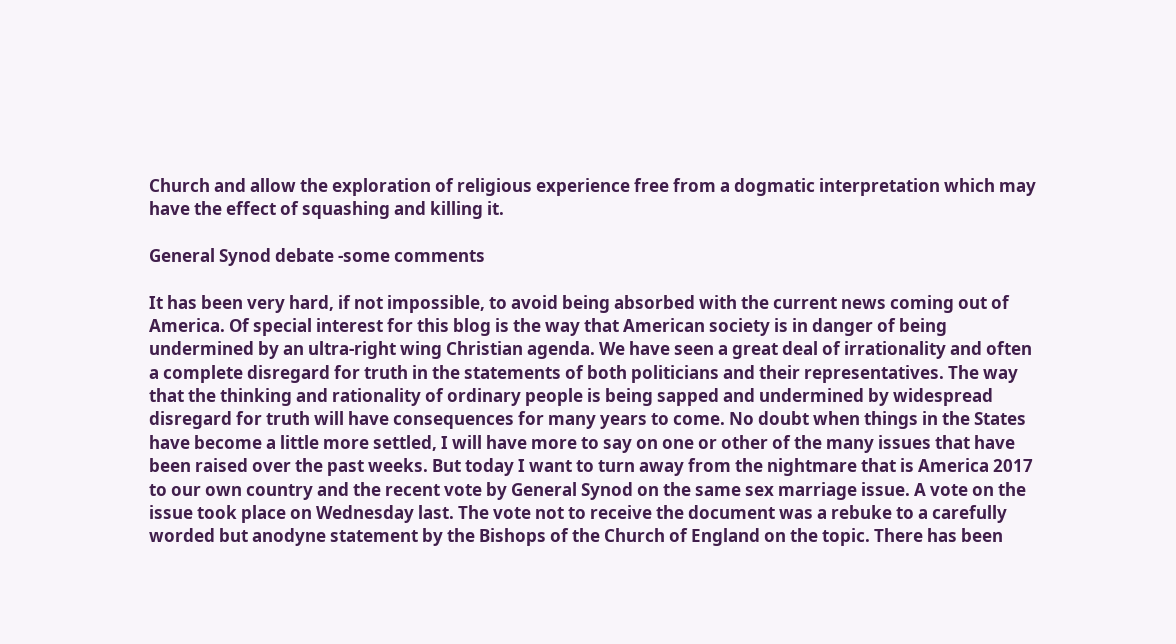Church and allow the exploration of religious experience free from a dogmatic interpretation which may have the effect of squashing and killing it.

General Synod debate -some comments

It has been very hard, if not impossible, to avoid being absorbed with the current news coming out of America. Of special interest for this blog is the way that American society is in danger of being undermined by an ultra-right wing Christian agenda. We have seen a great deal of irrationality and often a complete disregard for truth in the statements of both politicians and their representatives. The way that the thinking and rationality of ordinary people is being sapped and undermined by widespread disregard for truth will have consequences for many years to come. No doubt when things in the States have become a little more settled, I will have more to say on one or other of the many issues that have been raised over the past weeks. But today I want to turn away from the nightmare that is America 2017 to our own country and the recent vote by General Synod on the same sex marriage issue. A vote on the issue took place on Wednesday last. The vote not to receive the document was a rebuke to a carefully worded but anodyne statement by the Bishops of the Church of England on the topic. There has been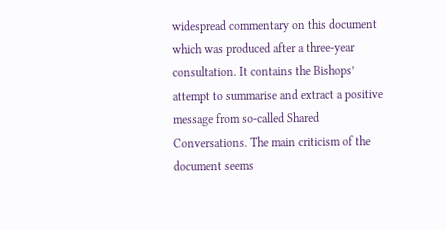widespread commentary on this document which was produced after a three-year consultation. It contains the Bishops’ attempt to summarise and extract a positive message from so-called Shared Conversations. The main criticism of the document seems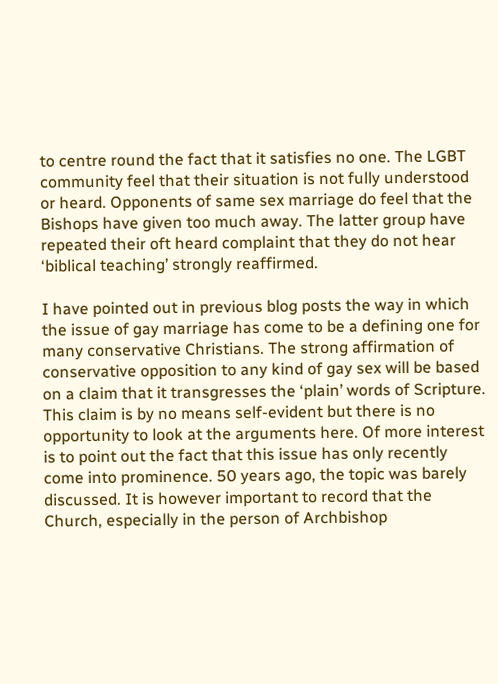to centre round the fact that it satisfies no one. The LGBT community feel that their situation is not fully understood or heard. Opponents of same sex marriage do feel that the Bishops have given too much away. The latter group have repeated their oft heard complaint that they do not hear ‘biblical teaching’ strongly reaffirmed.

I have pointed out in previous blog posts the way in which the issue of gay marriage has come to be a defining one for many conservative Christians. The strong affirmation of conservative opposition to any kind of gay sex will be based on a claim that it transgresses the ‘plain’ words of Scripture. This claim is by no means self-evident but there is no opportunity to look at the arguments here. Of more interest is to point out the fact that this issue has only recently come into prominence. 50 years ago, the topic was barely discussed. It is however important to record that the Church, especially in the person of Archbishop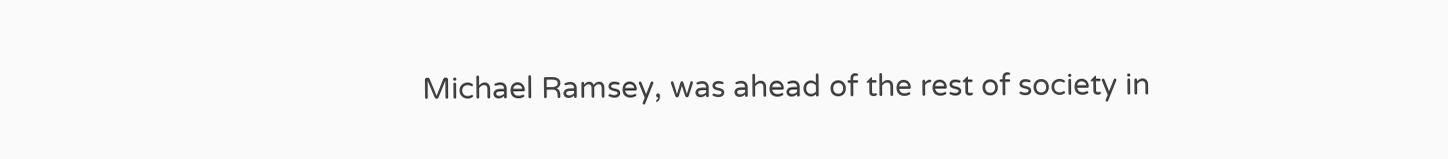Michael Ramsey, was ahead of the rest of society in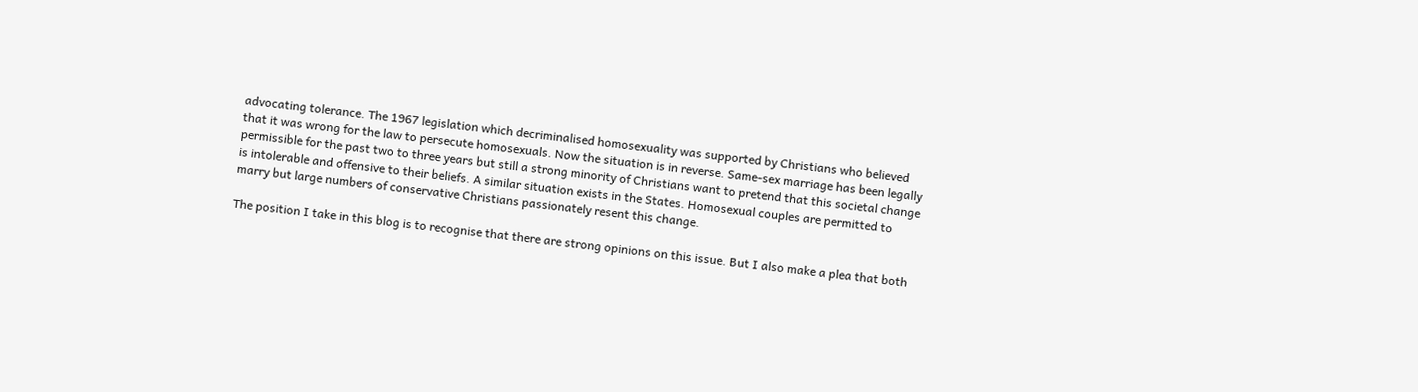advocating tolerance. The 1967 legislation which decriminalised homosexuality was supported by Christians who believed that it was wrong for the law to persecute homosexuals. Now the situation is in reverse. Same-sex marriage has been legally permissible for the past two to three years but still a strong minority of Christians want to pretend that this societal change is intolerable and offensive to their beliefs. A similar situation exists in the States. Homosexual couples are permitted to marry but large numbers of conservative Christians passionately resent this change.

The position I take in this blog is to recognise that there are strong opinions on this issue. But I also make a plea that both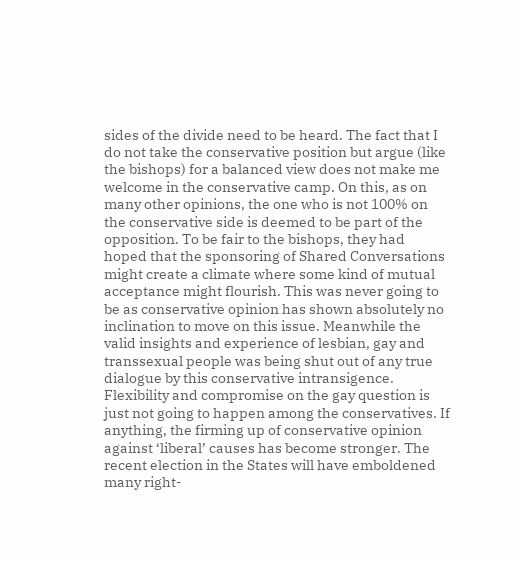sides of the divide need to be heard. The fact that I do not take the conservative position but argue (like the bishops) for a balanced view does not make me welcome in the conservative camp. On this, as on many other opinions, the one who is not 100% on the conservative side is deemed to be part of the opposition. To be fair to the bishops, they had hoped that the sponsoring of Shared Conversations might create a climate where some kind of mutual acceptance might flourish. This was never going to be as conservative opinion has shown absolutely no inclination to move on this issue. Meanwhile the valid insights and experience of lesbian, gay and transsexual people was being shut out of any true dialogue by this conservative intransigence. Flexibility and compromise on the gay question is just not going to happen among the conservatives. If anything, the firming up of conservative opinion against ‘liberal’ causes has become stronger. The recent election in the States will have emboldened many right-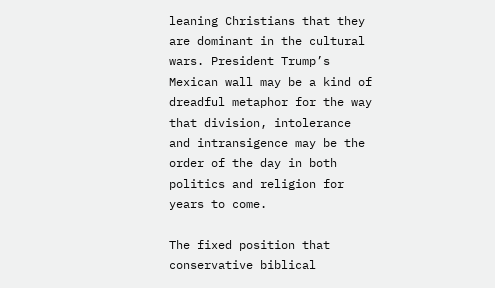leaning Christians that they are dominant in the cultural wars. President Trump’s Mexican wall may be a kind of dreadful metaphor for the way that division, intolerance and intransigence may be the order of the day in both politics and religion for years to come.

The fixed position that conservative biblical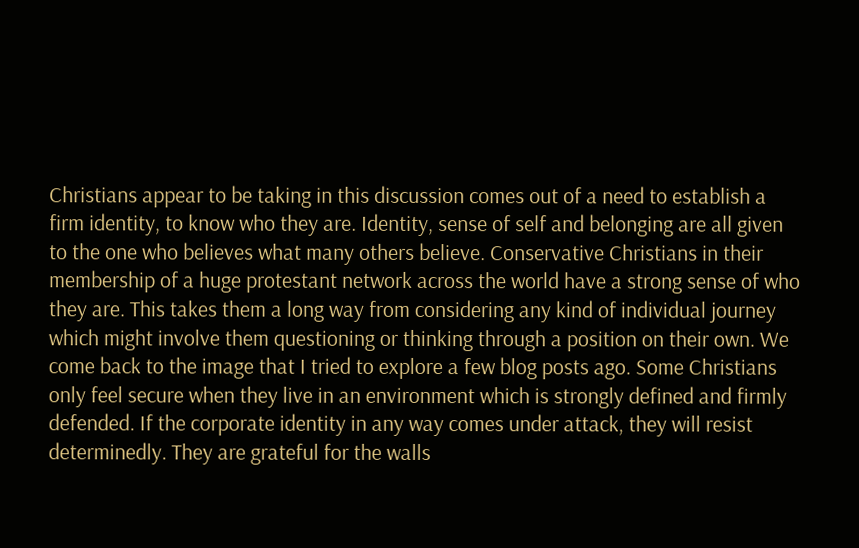Christians appear to be taking in this discussion comes out of a need to establish a firm identity, to know who they are. Identity, sense of self and belonging are all given to the one who believes what many others believe. Conservative Christians in their membership of a huge protestant network across the world have a strong sense of who they are. This takes them a long way from considering any kind of individual journey which might involve them questioning or thinking through a position on their own. We come back to the image that I tried to explore a few blog posts ago. Some Christians only feel secure when they live in an environment which is strongly defined and firmly defended. If the corporate identity in any way comes under attack, they will resist determinedly. They are grateful for the walls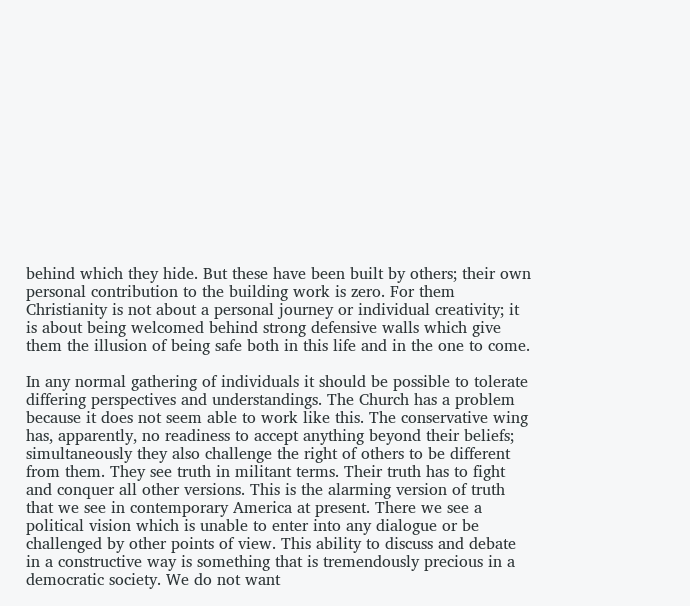behind which they hide. But these have been built by others; their own personal contribution to the building work is zero. For them Christianity is not about a personal journey or individual creativity; it is about being welcomed behind strong defensive walls which give them the illusion of being safe both in this life and in the one to come.

In any normal gathering of individuals it should be possible to tolerate differing perspectives and understandings. The Church has a problem because it does not seem able to work like this. The conservative wing has, apparently, no readiness to accept anything beyond their beliefs; simultaneously they also challenge the right of others to be different from them. They see truth in militant terms. Their truth has to fight and conquer all other versions. This is the alarming version of truth that we see in contemporary America at present. There we see a political vision which is unable to enter into any dialogue or be challenged by other points of view. This ability to discuss and debate in a constructive way is something that is tremendously precious in a democratic society. We do not want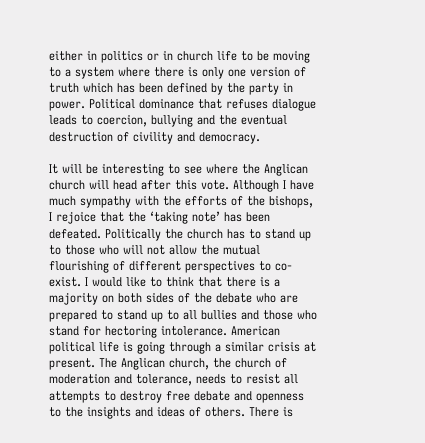either in politics or in church life to be moving to a system where there is only one version of truth which has been defined by the party in power. Political dominance that refuses dialogue leads to coercion, bullying and the eventual destruction of civility and democracy.

It will be interesting to see where the Anglican church will head after this vote. Although I have much sympathy with the efforts of the bishops, I rejoice that the ‘taking note’ has been defeated. Politically the church has to stand up to those who will not allow the mutual flourishing of different perspectives to co-exist. I would like to think that there is a majority on both sides of the debate who are prepared to stand up to all bullies and those who stand for hectoring intolerance. American political life is going through a similar crisis at present. The Anglican church, the church of moderation and tolerance, needs to resist all attempts to destroy free debate and openness to the insights and ideas of others. There is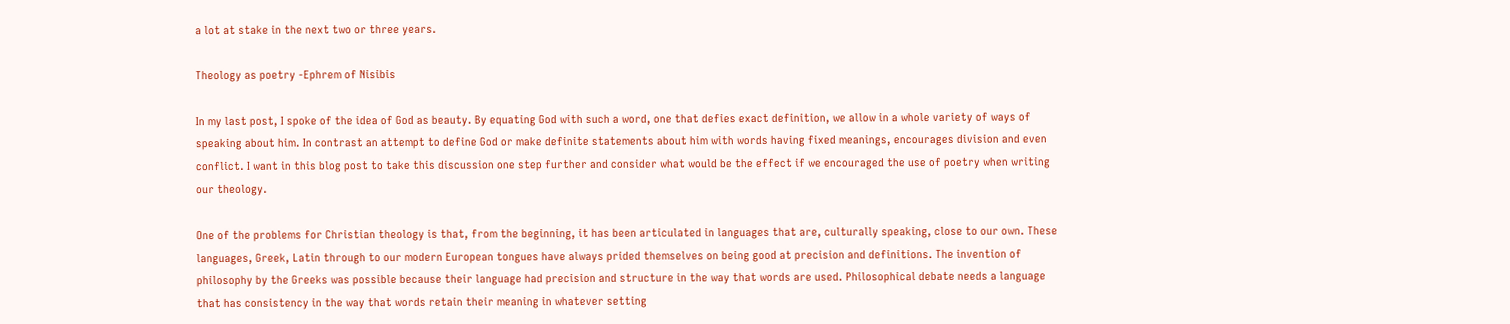a lot at stake in the next two or three years.

Theology as poetry -Ephrem of Nisibis

In my last post, I spoke of the idea of God as beauty. By equating God with such a word, one that defies exact definition, we allow in a whole variety of ways of speaking about him. In contrast an attempt to define God or make definite statements about him with words having fixed meanings, encourages division and even conflict. I want in this blog post to take this discussion one step further and consider what would be the effect if we encouraged the use of poetry when writing our theology.

One of the problems for Christian theology is that, from the beginning, it has been articulated in languages that are, culturally speaking, close to our own. These languages, Greek, Latin through to our modern European tongues have always prided themselves on being good at precision and definitions. The invention of philosophy by the Greeks was possible because their language had precision and structure in the way that words are used. Philosophical debate needs a language that has consistency in the way that words retain their meaning in whatever setting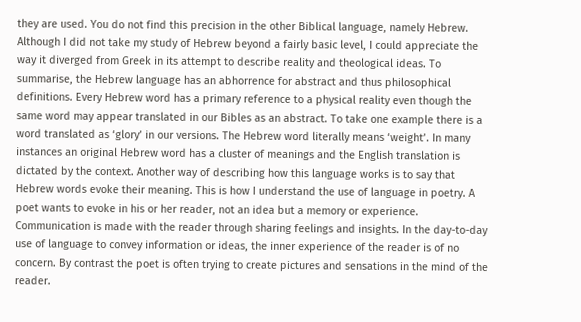they are used. You do not find this precision in the other Biblical language, namely Hebrew. Although I did not take my study of Hebrew beyond a fairly basic level, I could appreciate the way it diverged from Greek in its attempt to describe reality and theological ideas. To summarise, the Hebrew language has an abhorrence for abstract and thus philosophical definitions. Every Hebrew word has a primary reference to a physical reality even though the same word may appear translated in our Bibles as an abstract. To take one example there is a word translated as ‘glory’ in our versions. The Hebrew word literally means ‘weight’. In many instances an original Hebrew word has a cluster of meanings and the English translation is dictated by the context. Another way of describing how this language works is to say that Hebrew words evoke their meaning. This is how I understand the use of language in poetry. A poet wants to evoke in his or her reader, not an idea but a memory or experience. Communication is made with the reader through sharing feelings and insights. In the day-to-day use of language to convey information or ideas, the inner experience of the reader is of no concern. By contrast the poet is often trying to create pictures and sensations in the mind of the reader.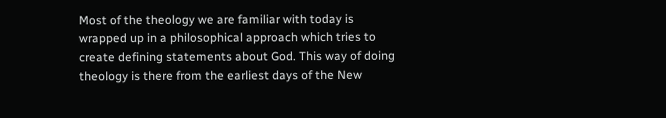Most of the theology we are familiar with today is wrapped up in a philosophical approach which tries to create defining statements about God. This way of doing theology is there from the earliest days of the New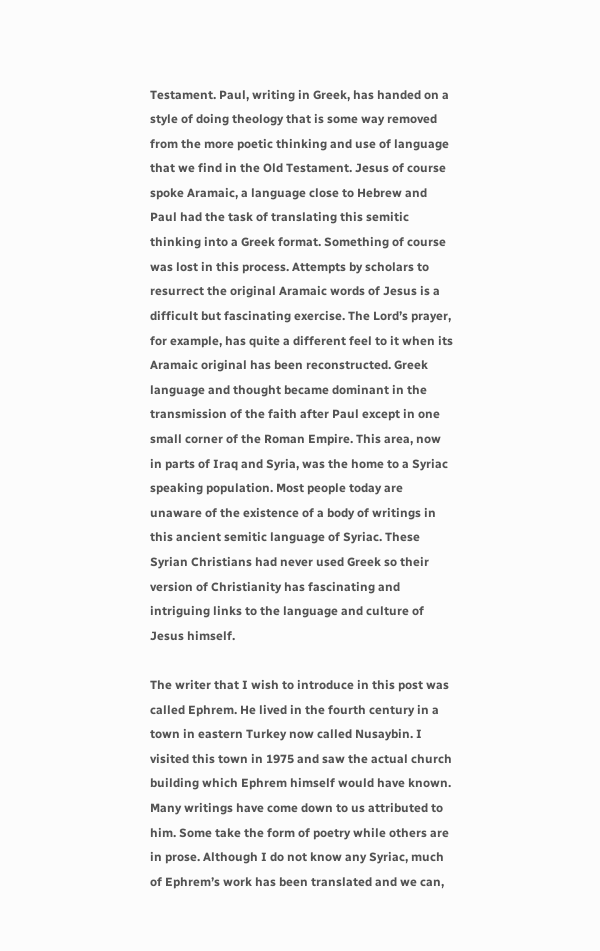Testament. Paul, writing in Greek, has handed on a style of doing theology that is some way removed from the more poetic thinking and use of language that we find in the Old Testament. Jesus of course spoke Aramaic, a language close to Hebrew and Paul had the task of translating this semitic thinking into a Greek format. Something of course was lost in this process. Attempts by scholars to resurrect the original Aramaic words of Jesus is a difficult but fascinating exercise. The Lord’s prayer, for example, has quite a different feel to it when its Aramaic original has been reconstructed. Greek language and thought became dominant in the transmission of the faith after Paul except in one small corner of the Roman Empire. This area, now in parts of Iraq and Syria, was the home to a Syriac speaking population. Most people today are unaware of the existence of a body of writings in this ancient semitic language of Syriac. These Syrian Christians had never used Greek so their version of Christianity has fascinating and intriguing links to the language and culture of Jesus himself.

The writer that I wish to introduce in this post was called Ephrem. He lived in the fourth century in a town in eastern Turkey now called Nusaybin. I visited this town in 1975 and saw the actual church building which Ephrem himself would have known. Many writings have come down to us attributed to him. Some take the form of poetry while others are in prose. Although I do not know any Syriac, much of Ephrem’s work has been translated and we can,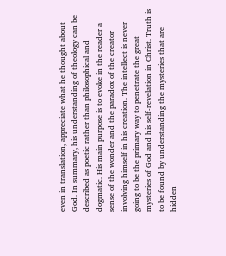even in translation, appreciate what he thought about God. In summary, his understanding of theology can be described as poetic rather than philosophical and dogmatic. His main purpose is to evoke in the reader a sense of the wonder and the paradox of the creator involving himself in his creation. The intellect is never going to be the primary way to penetrate the great mysteries of God and his self-revelation in Christ. Truth is to be found by understanding the mysteries that are hidden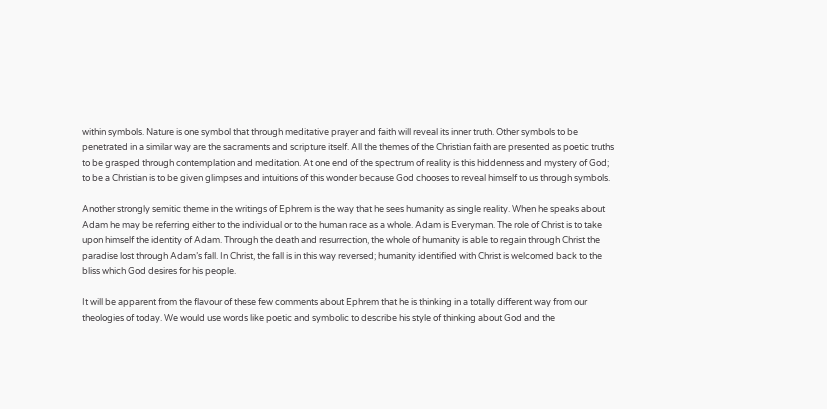within symbols. Nature is one symbol that through meditative prayer and faith will reveal its inner truth. Other symbols to be penetrated in a similar way are the sacraments and scripture itself. All the themes of the Christian faith are presented as poetic truths to be grasped through contemplation and meditation. At one end of the spectrum of reality is this hiddenness and mystery of God; to be a Christian is to be given glimpses and intuitions of this wonder because God chooses to reveal himself to us through symbols.

Another strongly semitic theme in the writings of Ephrem is the way that he sees humanity as single reality. When he speaks about Adam he may be referring either to the individual or to the human race as a whole. Adam is Everyman. The role of Christ is to take upon himself the identity of Adam. Through the death and resurrection, the whole of humanity is able to regain through Christ the paradise lost through Adam’s fall. In Christ, the fall is in this way reversed; humanity identified with Christ is welcomed back to the bliss which God desires for his people.

It will be apparent from the flavour of these few comments about Ephrem that he is thinking in a totally different way from our theologies of today. We would use words like poetic and symbolic to describe his style of thinking about God and the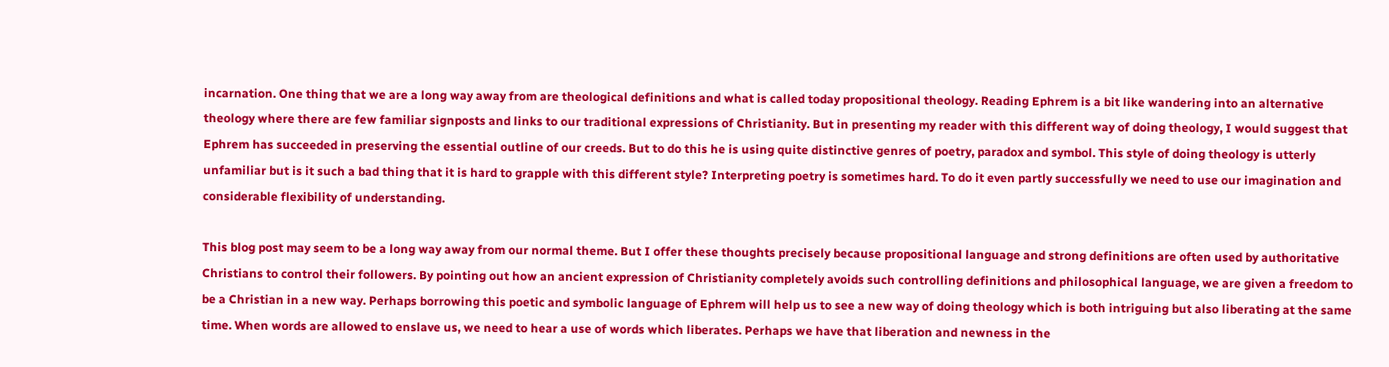incarnation. One thing that we are a long way away from are theological definitions and what is called today propositional theology. Reading Ephrem is a bit like wandering into an alternative theology where there are few familiar signposts and links to our traditional expressions of Christianity. But in presenting my reader with this different way of doing theology, I would suggest that Ephrem has succeeded in preserving the essential outline of our creeds. But to do this he is using quite distinctive genres of poetry, paradox and symbol. This style of doing theology is utterly unfamiliar but is it such a bad thing that it is hard to grapple with this different style? Interpreting poetry is sometimes hard. To do it even partly successfully we need to use our imagination and considerable flexibility of understanding.

This blog post may seem to be a long way away from our normal theme. But I offer these thoughts precisely because propositional language and strong definitions are often used by authoritative Christians to control their followers. By pointing out how an ancient expression of Christianity completely avoids such controlling definitions and philosophical language, we are given a freedom to be a Christian in a new way. Perhaps borrowing this poetic and symbolic language of Ephrem will help us to see a new way of doing theology which is both intriguing but also liberating at the same time. When words are allowed to enslave us, we need to hear a use of words which liberates. Perhaps we have that liberation and newness in the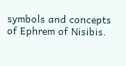symbols and concepts of Ephrem of Nisibis.